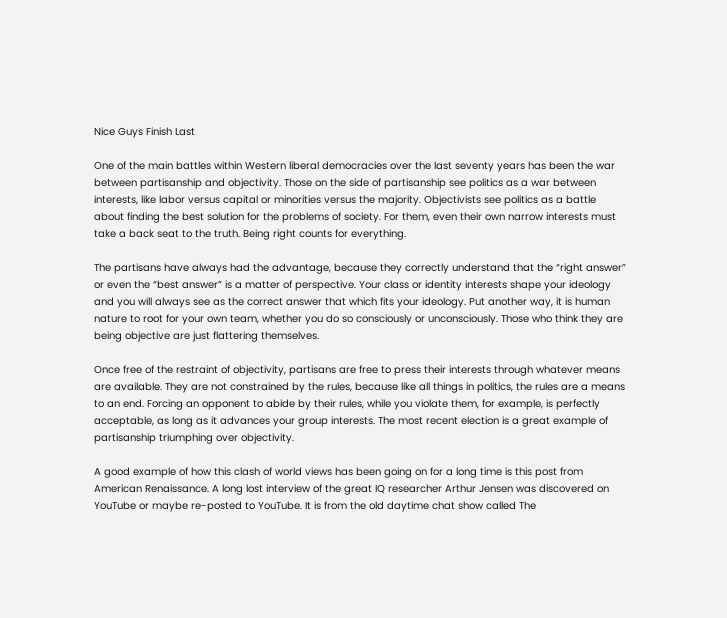Nice Guys Finish Last

One of the main battles within Western liberal democracies over the last seventy years has been the war between partisanship and objectivity. Those on the side of partisanship see politics as a war between interests, like labor versus capital or minorities versus the majority. Objectivists see politics as a battle about finding the best solution for the problems of society. For them, even their own narrow interests must take a back seat to the truth. Being right counts for everything.

The partisans have always had the advantage, because they correctly understand that the “right answer” or even the “best answer” is a matter of perspective. Your class or identity interests shape your ideology and you will always see as the correct answer that which fits your ideology. Put another way, it is human nature to root for your own team, whether you do so consciously or unconsciously. Those who think they are being objective are just flattering themselves.

Once free of the restraint of objectivity, partisans are free to press their interests through whatever means are available. They are not constrained by the rules, because like all things in politics, the rules are a means to an end. Forcing an opponent to abide by their rules, while you violate them, for example, is perfectly acceptable, as long as it advances your group interests. The most recent election is a great example of partisanship triumphing over objectivity.

A good example of how this clash of world views has been going on for a long time is this post from American Renaissance. A long lost interview of the great IQ researcher Arthur Jensen was discovered on YouTube or maybe re-posted to YouTube. It is from the old daytime chat show called The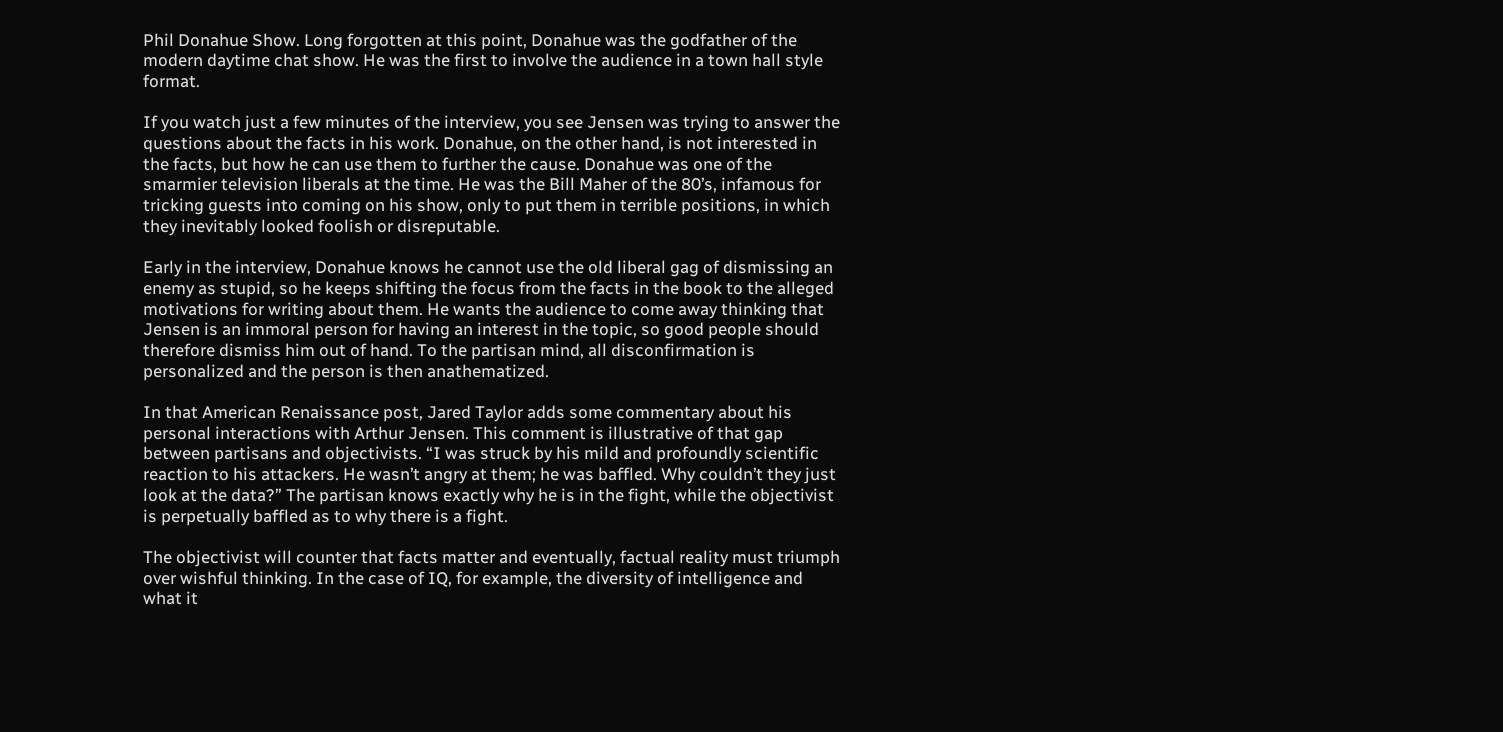Phil Donahue Show. Long forgotten at this point, Donahue was the godfather of the modern daytime chat show. He was the first to involve the audience in a town hall style format.

If you watch just a few minutes of the interview, you see Jensen was trying to answer the questions about the facts in his work. Donahue, on the other hand, is not interested in the facts, but how he can use them to further the cause. Donahue was one of the smarmier television liberals at the time. He was the Bill Maher of the 80’s, infamous for tricking guests into coming on his show, only to put them in terrible positions, in which they inevitably looked foolish or disreputable.

Early in the interview, Donahue knows he cannot use the old liberal gag of dismissing an enemy as stupid, so he keeps shifting the focus from the facts in the book to the alleged motivations for writing about them. He wants the audience to come away thinking that Jensen is an immoral person for having an interest in the topic, so good people should therefore dismiss him out of hand. To the partisan mind, all disconfirmation is personalized and the person is then anathematized.

In that American Renaissance post, Jared Taylor adds some commentary about his personal interactions with Arthur Jensen. This comment is illustrative of that gap between partisans and objectivists. “I was struck by his mild and profoundly scientific reaction to his attackers. He wasn’t angry at them; he was baffled. Why couldn’t they just look at the data?” The partisan knows exactly why he is in the fight, while the objectivist is perpetually baffled as to why there is a fight.

The objectivist will counter that facts matter and eventually, factual reality must triumph over wishful thinking. In the case of IQ, for example, the diversity of intelligence and what it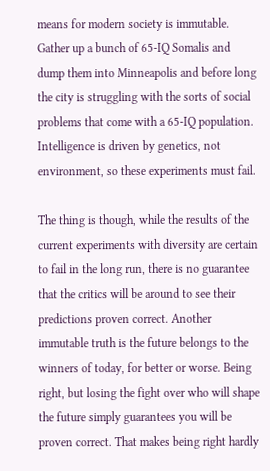means for modern society is immutable. Gather up a bunch of 65-IQ Somalis and dump them into Minneapolis and before long the city is struggling with the sorts of social problems that come with a 65-IQ population. Intelligence is driven by genetics, not environment, so these experiments must fail.

The thing is though, while the results of the current experiments with diversity are certain to fail in the long run, there is no guarantee that the critics will be around to see their predictions proven correct. Another immutable truth is the future belongs to the winners of today, for better or worse. Being right, but losing the fight over who will shape the future simply guarantees you will be proven correct. That makes being right hardly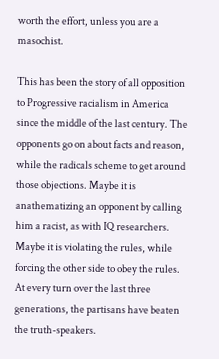worth the effort, unless you are a masochist.

This has been the story of all opposition to Progressive racialism in America since the middle of the last century. The opponents go on about facts and reason, while the radicals scheme to get around those objections. Maybe it is anathematizing an opponent by calling him a racist, as with IQ researchers. Maybe it is violating the rules, while forcing the other side to obey the rules. At every turn over the last three generations, the partisans have beaten the truth-speakers.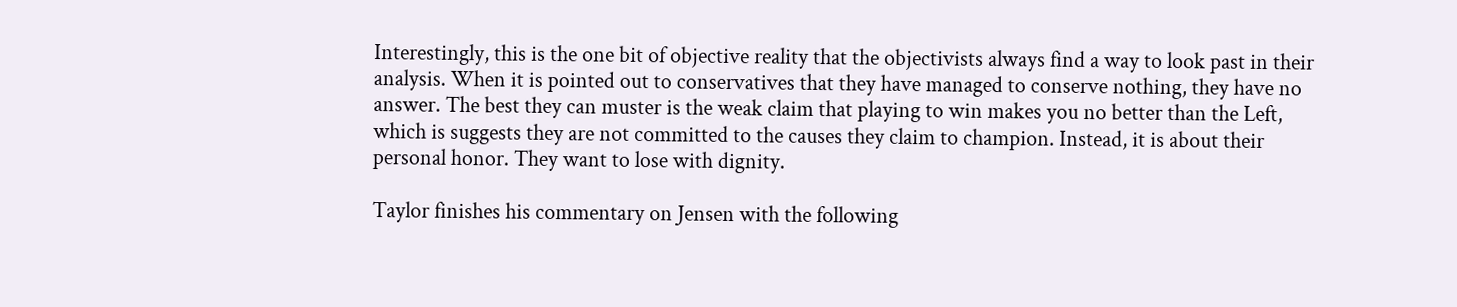Interestingly, this is the one bit of objective reality that the objectivists always find a way to look past in their analysis. When it is pointed out to conservatives that they have managed to conserve nothing, they have no answer. The best they can muster is the weak claim that playing to win makes you no better than the Left, which is suggests they are not committed to the causes they claim to champion. Instead, it is about their personal honor. They want to lose with dignity.

Taylor finishes his commentary on Jensen with the following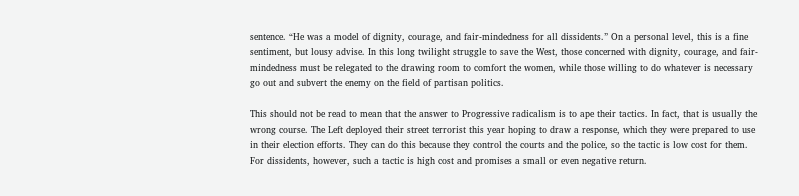sentence. “He was a model of dignity, courage, and fair-mindedness for all dissidents.” On a personal level, this is a fine sentiment, but lousy advise. In this long twilight struggle to save the West, those concerned with dignity, courage, and fair-mindedness must be relegated to the drawing room to comfort the women, while those willing to do whatever is necessary go out and subvert the enemy on the field of partisan politics.

This should not be read to mean that the answer to Progressive radicalism is to ape their tactics. In fact, that is usually the wrong course. The Left deployed their street terrorist this year hoping to draw a response, which they were prepared to use in their election efforts. They can do this because they control the courts and the police, so the tactic is low cost for them. For dissidents, however, such a tactic is high cost and promises a small or even negative return.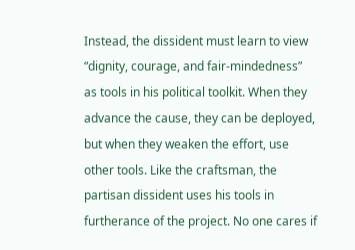Instead, the dissident must learn to view “dignity, courage, and fair-mindedness” as tools in his political toolkit. When they advance the cause, they can be deployed, but when they weaken the effort, use other tools. Like the craftsman, the partisan dissident uses his tools in furtherance of the project. No one cares if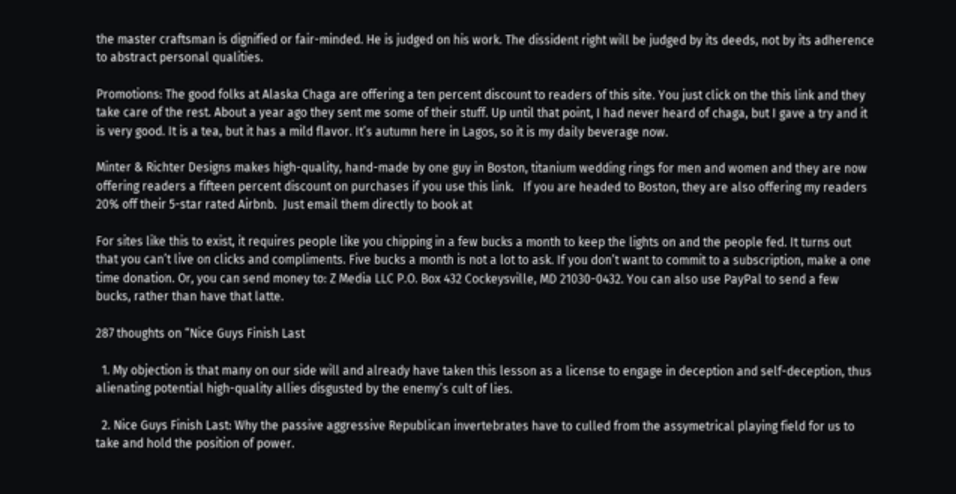the master craftsman is dignified or fair-minded. He is judged on his work. The dissident right will be judged by its deeds, not by its adherence to abstract personal qualities.

Promotions: The good folks at Alaska Chaga are offering a ten percent discount to readers of this site. You just click on the this link and they take care of the rest. About a year ago they sent me some of their stuff. Up until that point, I had never heard of chaga, but I gave a try and it is very good. It is a tea, but it has a mild flavor. It’s autumn here in Lagos, so it is my daily beverage now.

Minter & Richter Designs makes high-quality, hand-made by one guy in Boston, titanium wedding rings for men and women and they are now offering readers a fifteen percent discount on purchases if you use this link.   If you are headed to Boston, they are also offering my readers 20% off their 5-star rated Airbnb.  Just email them directly to book at

For sites like this to exist, it requires people like you chipping in a few bucks a month to keep the lights on and the people fed. It turns out that you can’t live on clicks and compliments. Five bucks a month is not a lot to ask. If you don’t want to commit to a subscription, make a one time donation. Or, you can send money to: Z Media LLC P.O. Box 432 Cockeysville, MD 21030-0432. You can also use PayPal to send a few bucks, rather than have that latte.

287 thoughts on “Nice Guys Finish Last

  1. My objection is that many on our side will and already have taken this lesson as a license to engage in deception and self-deception, thus alienating potential high-quality allies disgusted by the enemy’s cult of lies.

  2. Nice Guys Finish Last: Why the passive aggressive Republican invertebrates have to culled from the assymetrical playing field for us to take and hold the position of power.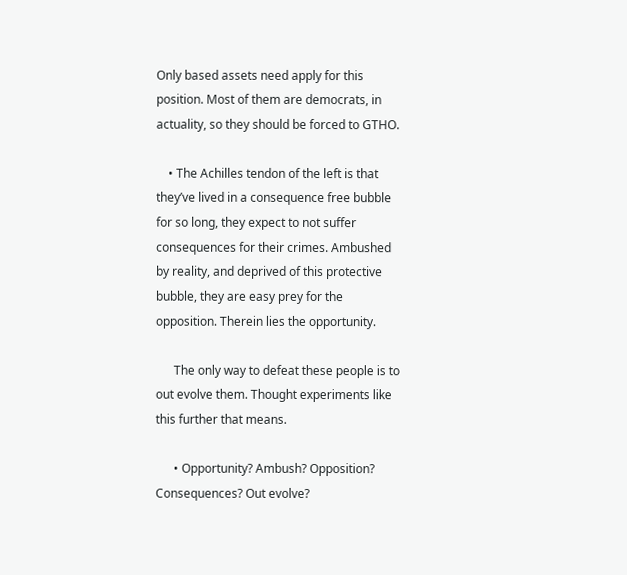Only based assets need apply for this position. Most of them are democrats, in actuality, so they should be forced to GTHO.

    • The Achilles tendon of the left is that they’ve lived in a consequence free bubble for so long, they expect to not suffer consequences for their crimes. Ambushed by reality, and deprived of this protective bubble, they are easy prey for the opposition. Therein lies the opportunity.

      The only way to defeat these people is to out evolve them. Thought experiments like this further that means.

      • Opportunity? Ambush? Opposition? Consequences? Out evolve?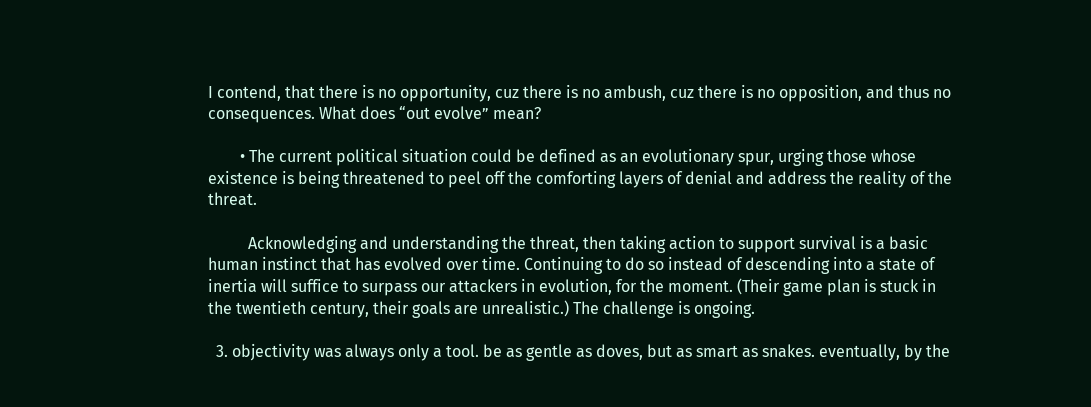I contend, that there is no opportunity, cuz there is no ambush, cuz there is no opposition, and thus no consequences. What does “out evolve” mean?

        • The current political situation could be defined as an evolutionary spur, urging those whose existence is being threatened to peel off the comforting layers of denial and address the reality of the threat.

          Acknowledging and understanding the threat, then taking action to support survival is a basic human instinct that has evolved over time. Continuing to do so instead of descending into a state of inertia will suffice to surpass our attackers in evolution, for the moment. (Their game plan is stuck in the twentieth century, their goals are unrealistic.) The challenge is ongoing.

  3. objectivity was always only a tool. be as gentle as doves, but as smart as snakes. eventually, by the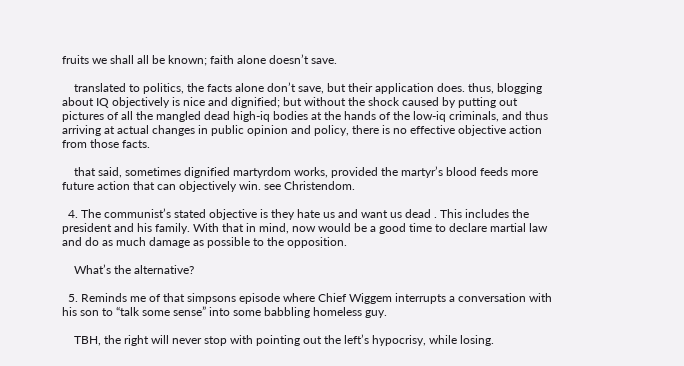fruits we shall all be known; faith alone doesn’t save.

    translated to politics, the facts alone don’t save, but their application does. thus, blogging about IQ objectively is nice and dignified; but without the shock caused by putting out pictures of all the mangled dead high-iq bodies at the hands of the low-iq criminals, and thus arriving at actual changes in public opinion and policy, there is no effective objective action from those facts.

    that said, sometimes dignified martyrdom works, provided the martyr’s blood feeds more future action that can objectively win. see Christendom.

  4. The communist’s stated objective is they hate us and want us dead . This includes the president and his family. With that in mind, now would be a good time to declare martial law and do as much damage as possible to the opposition.

    What’s the alternative?

  5. Reminds me of that simpsons episode where Chief Wiggem interrupts a conversation with his son to “talk some sense” into some babbling homeless guy.

    TBH, the right will never stop with pointing out the left’s hypocrisy, while losing.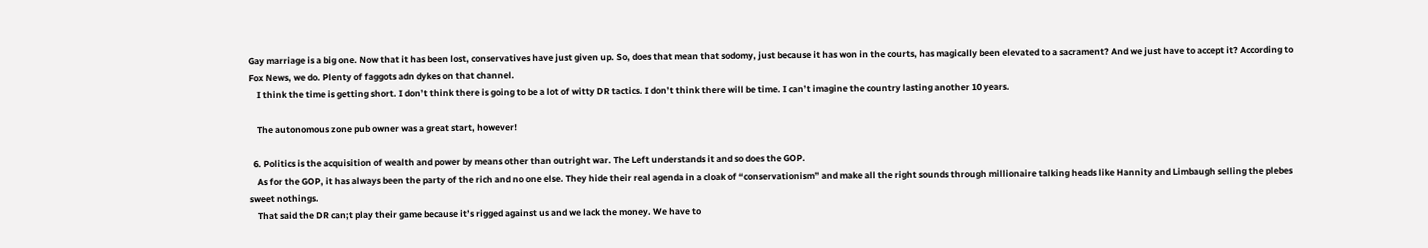Gay marriage is a big one. Now that it has been lost, conservatives have just given up. So, does that mean that sodomy, just because it has won in the courts, has magically been elevated to a sacrament? And we just have to accept it? According to Fox News, we do. Plenty of faggots adn dykes on that channel.
    I think the time is getting short. I don’t think there is going to be a lot of witty DR tactics. I don’t think there will be time. I can’t imagine the country lasting another 10 years.

    The autonomous zone pub owner was a great start, however!

  6. Politics is the acquisition of wealth and power by means other than outright war. The Left understands it and so does the GOP.
    As for the GOP, it has always been the party of the rich and no one else. They hide their real agenda in a cloak of “conservationism” and make all the right sounds through millionaire talking heads like Hannity and Limbaugh selling the plebes sweet nothings.
    That said the DR can;t play their game because it’s rigged against us and we lack the money. We have to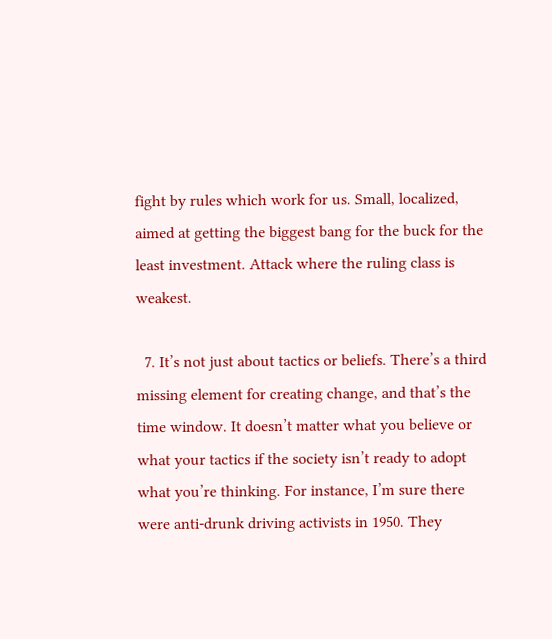fight by rules which work for us. Small, localized, aimed at getting the biggest bang for the buck for the least investment. Attack where the ruling class is weakest.

  7. It’s not just about tactics or beliefs. There’s a third missing element for creating change, and that’s the time window. It doesn’t matter what you believe or what your tactics if the society isn’t ready to adopt what you’re thinking. For instance, I’m sure there were anti-drunk driving activists in 1950. They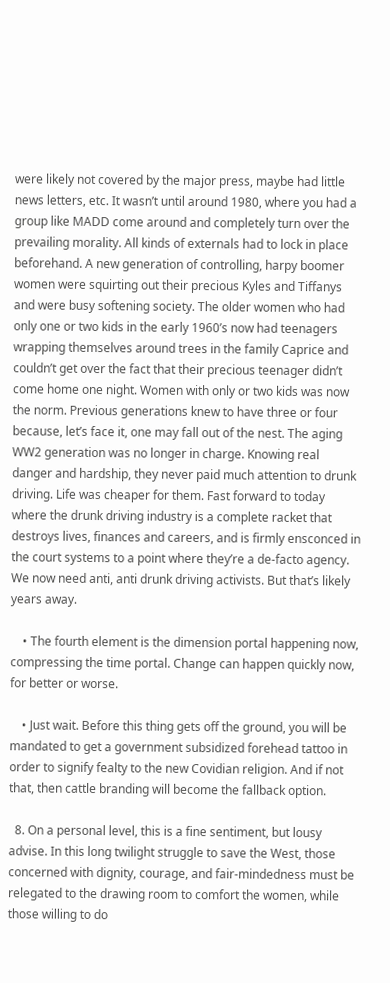were likely not covered by the major press, maybe had little news letters, etc. It wasn’t until around 1980, where you had a group like MADD come around and completely turn over the prevailing morality. All kinds of externals had to lock in place beforehand. A new generation of controlling, harpy boomer women were squirting out their precious Kyles and Tiffanys and were busy softening society. The older women who had only one or two kids in the early 1960’s now had teenagers wrapping themselves around trees in the family Caprice and couldn’t get over the fact that their precious teenager didn’t come home one night. Women with only or two kids was now the norm. Previous generations knew to have three or four because, let’s face it, one may fall out of the nest. The aging WW2 generation was no longer in charge. Knowing real danger and hardship, they never paid much attention to drunk driving. Life was cheaper for them. Fast forward to today where the drunk driving industry is a complete racket that destroys lives, finances and careers, and is firmly ensconced in the court systems to a point where they’re a de-facto agency. We now need anti, anti drunk driving activists. But that’s likely years away.

    • The fourth element is the dimension portal happening now, compressing the time portal. Change can happen quickly now, for better or worse.

    • Just wait. Before this thing gets off the ground, you will be mandated to get a government subsidized forehead tattoo in order to signify fealty to the new Covidian religion. And if not that, then cattle branding will become the fallback option.

  8. On a personal level, this is a fine sentiment, but lousy advise. In this long twilight struggle to save the West, those concerned with dignity, courage, and fair-mindedness must be relegated to the drawing room to comfort the women, while those willing to do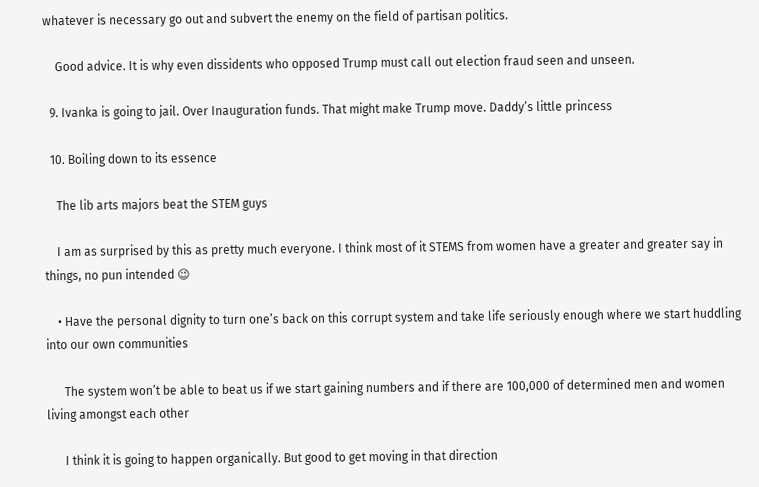whatever is necessary go out and subvert the enemy on the field of partisan politics.

    Good advice. It is why even dissidents who opposed Trump must call out election fraud seen and unseen.

  9. Ivanka is going to jail. Over Inauguration funds. That might make Trump move. Daddy’s little princess

  10. Boiling down to its essence

    The lib arts majors beat the STEM guys

    I am as surprised by this as pretty much everyone. I think most of it STEMS from women have a greater and greater say in things, no pun intended 😉

    • Have the personal dignity to turn one’s back on this corrupt system and take life seriously enough where we start huddling into our own communities

      The system won’t be able to beat us if we start gaining numbers and if there are 100,000 of determined men and women living amongst each other

      I think it is going to happen organically. But good to get moving in that direction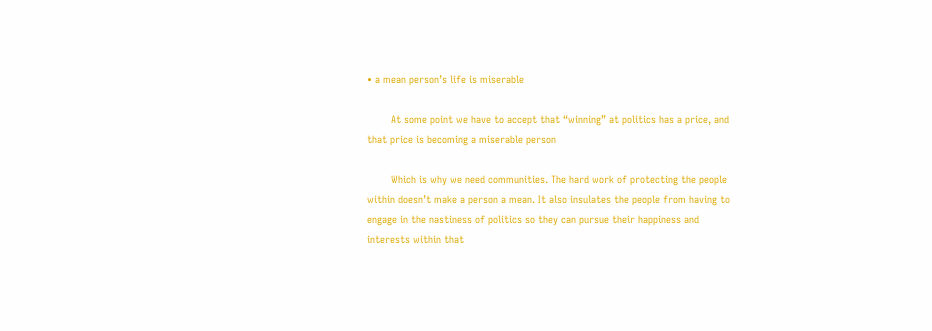• a mean person’s life is miserable

        At some point we have to accept that “winning” at politics has a price, and that price is becoming a miserable person

        Which is why we need communities. The hard work of protecting the people within doesn’t make a person a mean. It also insulates the people from having to engage in the nastiness of politics so they can pursue their happiness and interests within that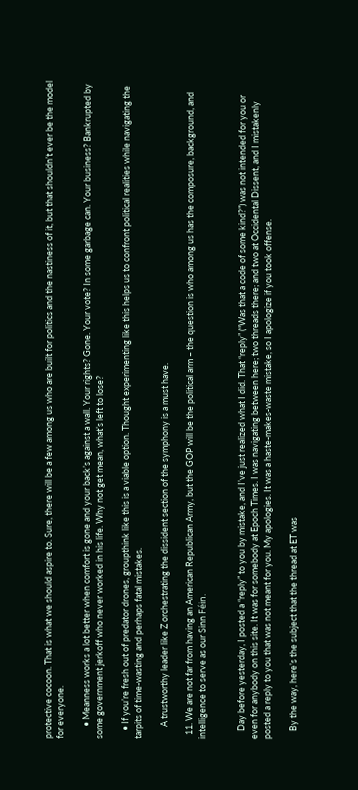protective cocoon. That is what we should aspire to. Sure, there will be a few among us who are built for politics and the nastiness of it, but that shouldn’t ever be the model for everyone.

      • Meanness works a lot better when comfort is gone and your back’s against a wall. Your rights? Gone. Your vote? In some garbage can. Your business? Bankrupted by some government jerkoff who never worked in his life. Why not get mean, what’s left to lose?

    • If you’re fresh out of predator drones, groupthink like this is a viable option. Thought experimenting like this helps us to confront political realities while navigating the tarpits of time-wasting and perhaps fatal mistakes.

      A trustworthy leader like Z orchestrating the dissident section of the symphony is a must have.

  11. We are not far from having an American Republican Army, but the GOP will be the political arm – the question is who among us has the composure, background, and intelligence to serve as our Sinn Féin.


    Day before yesterday, I posted a “reply” to you by mistake, and I’ve just realized what I did. That “reply” (“Was that a code of some kind?”) was not intended for you or even for anybody on this site. It was for somebody at Epoch Times. I was navigating between here; two threads there; and two at Occidental Dissent, and I mistakenly posted a reply to you that was not meant for you. My apologies. It was a haste-makes-waste mistake, so I apologize if you took offense.

    By the way, here’s the subject that the thread at ET was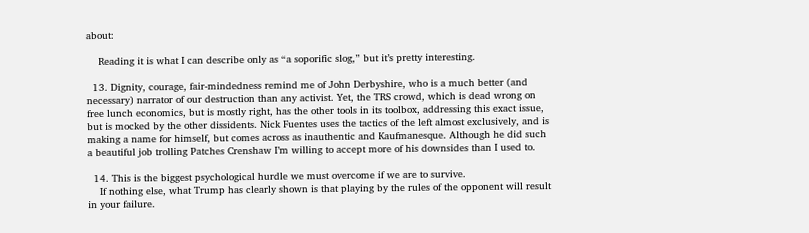about:

    Reading it is what I can describe only as “a soporific slog,” but it’s pretty interesting.

  13. Dignity, courage, fair-mindedness remind me of John Derbyshire, who is a much better (and necessary) narrator of our destruction than any activist. Yet, the TRS crowd, which is dead wrong on free lunch economics, but is mostly right, has the other tools in its toolbox, addressing this exact issue, but is mocked by the other dissidents. Nick Fuentes uses the tactics of the left almost exclusively, and is making a name for himself, but comes across as inauthentic and Kaufmanesque. Although he did such a beautiful job trolling Patches Crenshaw I’m willing to accept more of his downsides than I used to.

  14. This is the biggest psychological hurdle we must overcome if we are to survive.
    If nothing else, what Trump has clearly shown is that playing by the rules of the opponent will result in your failure.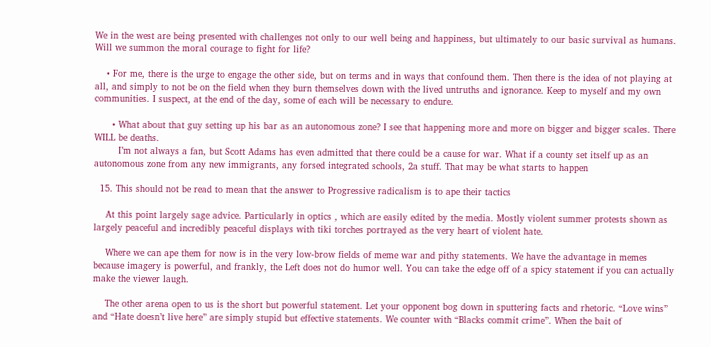We in the west are being presented with challenges not only to our well being and happiness, but ultimately to our basic survival as humans. Will we summon the moral courage to fight for life?

    • For me, there is the urge to engage the other side, but on terms and in ways that confound them. Then there is the idea of not playing at all, and simply to not be on the field when they burn themselves down with the lived untruths and ignorance. Keep to myself and my own communities. I suspect, at the end of the day, some of each will be necessary to endure.

      • What about that guy setting up his bar as an autonomous zone? I see that happening more and more on bigger and bigger scales. There WILL be deaths.
        I’m not always a fan, but Scott Adams has even admitted that there could be a cause for war. What if a county set itself up as an autonomous zone from any new immigrants, any forsed integrated schools, 2a stuff. That may be what starts to happen

  15. This should not be read to mean that the answer to Progressive radicalism is to ape their tactics

    At this point largely sage advice. Particularly in optics , which are easily edited by the media. Mostly violent summer protests shown as largely peaceful and incredibly peaceful displays with tiki torches portrayed as the very heart of violent hate.

    Where we can ape them for now is in the very low-brow fields of meme war and pithy statements. We have the advantage in memes because imagery is powerful, and frankly, the Left does not do humor well. You can take the edge off of a spicy statement if you can actually make the viewer laugh.

    The other arena open to us is the short but powerful statement. Let your opponent bog down in sputtering facts and rhetoric. “Love wins” and “Hate doesn’t live here” are simply stupid but effective statements. We counter with “Blacks commit crime”. When the bait of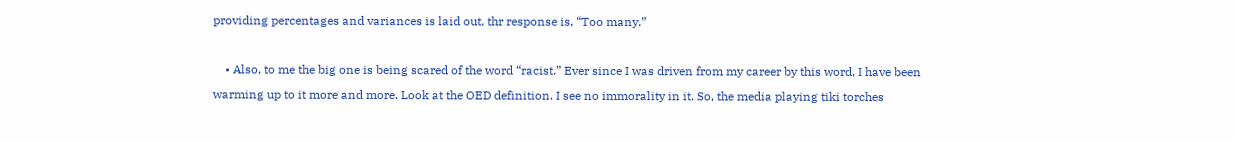providing percentages and variances is laid out, thr response is, “Too many.”

    • Also, to me the big one is being scared of the word “racist.” Ever since I was driven from my career by this word, I have been warming up to it more and more. Look at the OED definition. I see no immorality in it. So, the media playing tiki torches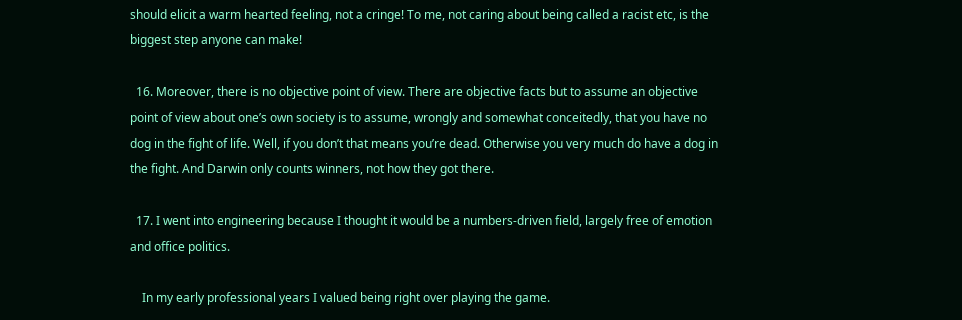should elicit a warm hearted feeling, not a cringe! To me, not caring about being called a racist etc, is the biggest step anyone can make!

  16. Moreover, there is no objective point of view. There are objective facts but to assume an objective point of view about one’s own society is to assume, wrongly and somewhat conceitedly, that you have no dog in the fight of life. Well, if you don’t that means you’re dead. Otherwise you very much do have a dog in the fight. And Darwin only counts winners, not how they got there.

  17. I went into engineering because I thought it would be a numbers-driven field, largely free of emotion and office politics.

    In my early professional years I valued being right over playing the game.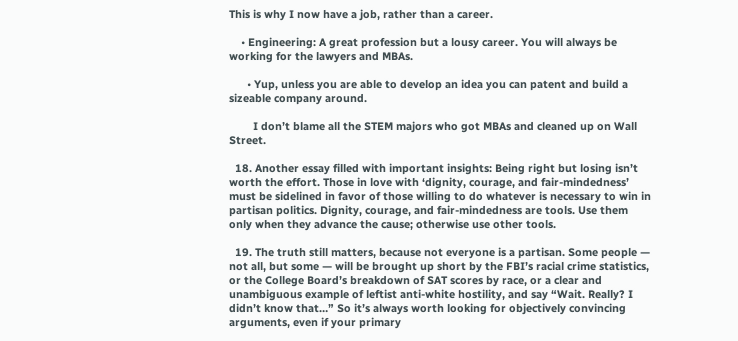This is why I now have a job, rather than a career.

    • Engineering: A great profession but a lousy career. You will always be working for the lawyers and MBAs.

      • Yup, unless you are able to develop an idea you can patent and build a sizeable company around.

        I don’t blame all the STEM majors who got MBAs and cleaned up on Wall Street.

  18. Another essay filled with important insights: Being right but losing isn’t worth the effort. Those in love with ‘dignity, courage, and fair-mindedness’ must be sidelined in favor of those willing to do whatever is necessary to win in partisan politics. Dignity, courage, and fair-mindedness are tools. Use them only when they advance the cause; otherwise use other tools.

  19. The truth still matters, because not everyone is a partisan. Some people — not all, but some — will be brought up short by the FBI’s racial crime statistics, or the College Board’s breakdown of SAT scores by race, or a clear and unambiguous example of leftist anti-white hostility, and say “Wait. Really? I didn’t know that…” So it’s always worth looking for objectively convincing arguments, even if your primary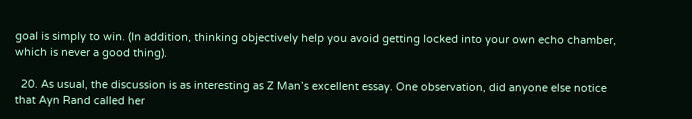goal is simply to win. (In addition, thinking objectively help you avoid getting locked into your own echo chamber, which is never a good thing).

  20. As usual, the discussion is as interesting as Z Man’s excellent essay. One observation, did anyone else notice that Ayn Rand called her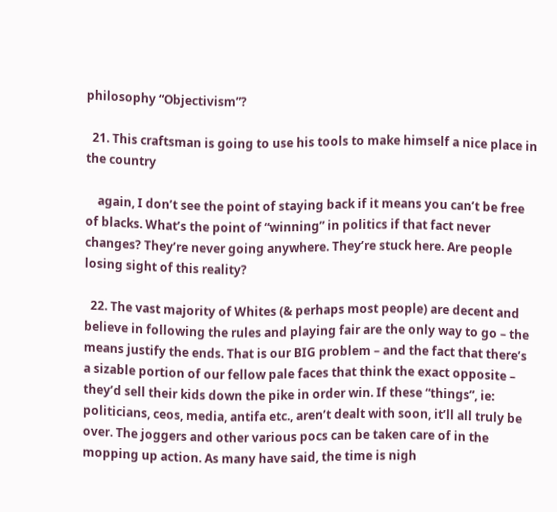philosophy “Objectivism”?

  21. This craftsman is going to use his tools to make himself a nice place in the country

    again, I don’t see the point of staying back if it means you can’t be free of blacks. What’s the point of “winning” in politics if that fact never changes? They’re never going anywhere. They’re stuck here. Are people losing sight of this reality?

  22. The vast majority of Whites (& perhaps most people) are decent and believe in following the rules and playing fair are the only way to go – the means justify the ends. That is our BIG problem – and the fact that there’s a sizable portion of our fellow pale faces that think the exact opposite – they’d sell their kids down the pike in order win. If these “things”, ie: politicians, ceos, media, antifa etc., aren’t dealt with soon, it’ll all truly be over. The joggers and other various pocs can be taken care of in the mopping up action. As many have said, the time is nigh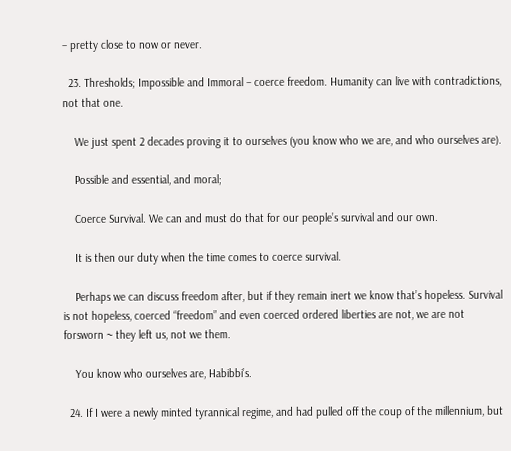– pretty close to now or never.

  23. Thresholds; Impossible and Immoral – coerce freedom. Humanity can live with contradictions, not that one.

    We just spent 2 decades proving it to ourselves (you know who we are, and who ourselves are).

    Possible and essential, and moral;

    Coerce Survival. We can and must do that for our people’s survival and our own.

    It is then our duty when the time comes to coerce survival.

    Perhaps we can discuss freedom after, but if they remain inert we know that’s hopeless. Survival is not hopeless, coerced “freedom” and even coerced ordered liberties are not, we are not forsworn ~ they left us, not we them.

    You know who ourselves are, Habibbi’s.

  24. If I were a newly minted tyrannical regime, and had pulled off the coup of the millennium, but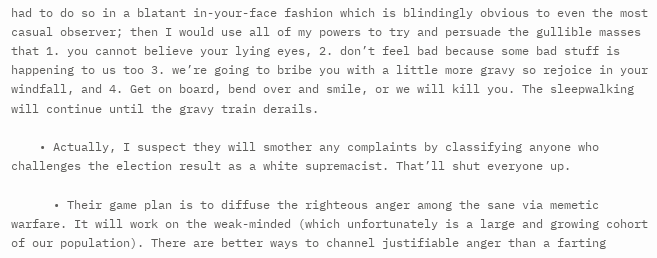had to do so in a blatant in-your-face fashion which is blindingly obvious to even the most casual observer; then I would use all of my powers to try and persuade the gullible masses that 1. you cannot believe your lying eyes, 2. don’t feel bad because some bad stuff is happening to us too 3. we’re going to bribe you with a little more gravy so rejoice in your windfall, and 4. Get on board, bend over and smile, or we will kill you. The sleepwalking will continue until the gravy train derails.

    • Actually, I suspect they will smother any complaints by classifying anyone who challenges the election result as a white supremacist. That’ll shut everyone up.

      • Their game plan is to diffuse the righteous anger among the sane via memetic warfare. It will work on the weak-minded (which unfortunately is a large and growing cohort of our population). There are better ways to channel justifiable anger than a farting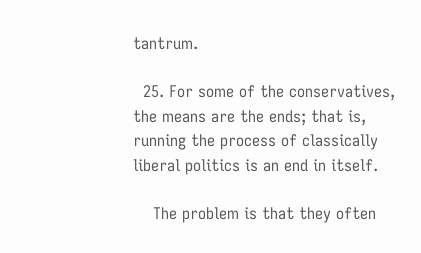tantrum.

  25. For some of the conservatives, the means are the ends; that is, running the process of classically liberal politics is an end in itself.

    The problem is that they often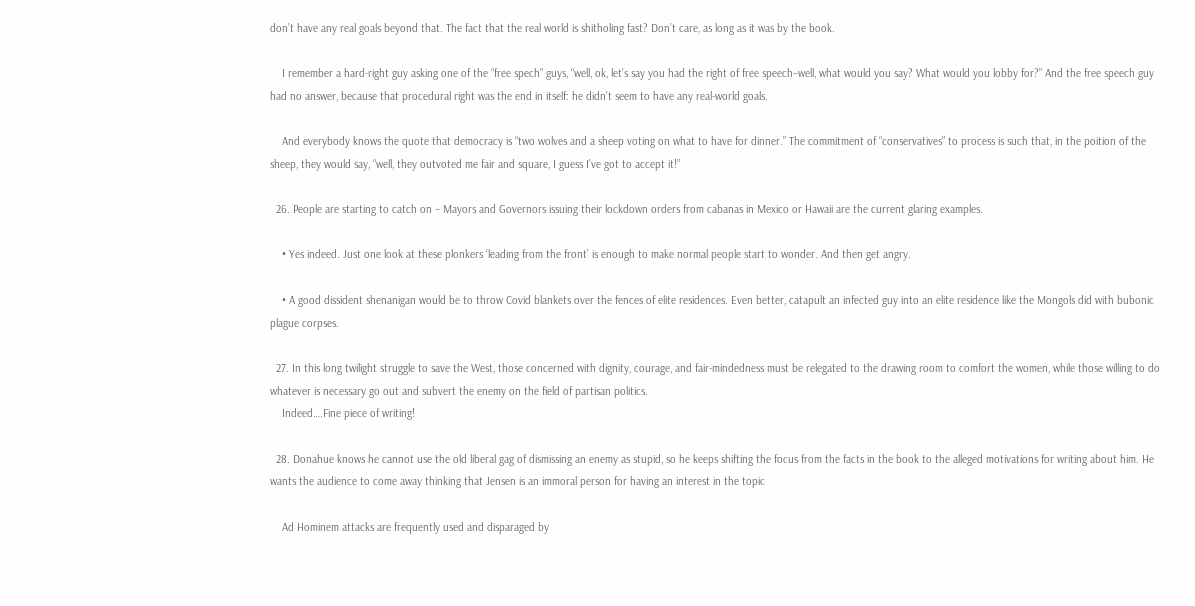don’t have any real goals beyond that. The fact that the real world is shitholing fast? Don’t care, as long as it was by the book.

    I remember a hard-right guy asking one of the “free spech” guys, “well, ok, let’s say you had the right of free speech–well, what would you say? What would you lobby for?” And the free speech guy had no answer, because that procedural right was the end in itself: he didn’t seem to have any real-world goals.

    And everybody knows the quote that democracy is “two wolves and a sheep voting on what to have for dinner.” The commitment of “conservatives” to process is such that, in the poition of the sheep, they would say, “well, they outvoted me fair and square, I guess I’ve got to accept it!”

  26. People are starting to catch on – Mayors and Governors issuing their lockdown orders from cabanas in Mexico or Hawaii are the current glaring examples.

    • Yes indeed. Just one look at these plonkers ‘leading from the front’ is enough to make normal people start to wonder. And then get angry.

    • A good dissident shenanigan would be to throw Covid blankets over the fences of elite residences. Even better, catapult an infected guy into an elite residence like the Mongols did with bubonic plague corpses.

  27. In this long twilight struggle to save the West, those concerned with dignity, courage, and fair-mindedness must be relegated to the drawing room to comfort the women, while those willing to do whatever is necessary go out and subvert the enemy on the field of partisan politics.
    Indeed….Fine piece of writing!

  28. Donahue knows he cannot use the old liberal gag of dismissing an enemy as stupid, so he keeps shifting the focus from the facts in the book to the alleged motivations for writing about him. He wants the audience to come away thinking that Jensen is an immoral person for having an interest in the topic

    Ad Hominem attacks are frequently used and disparaged by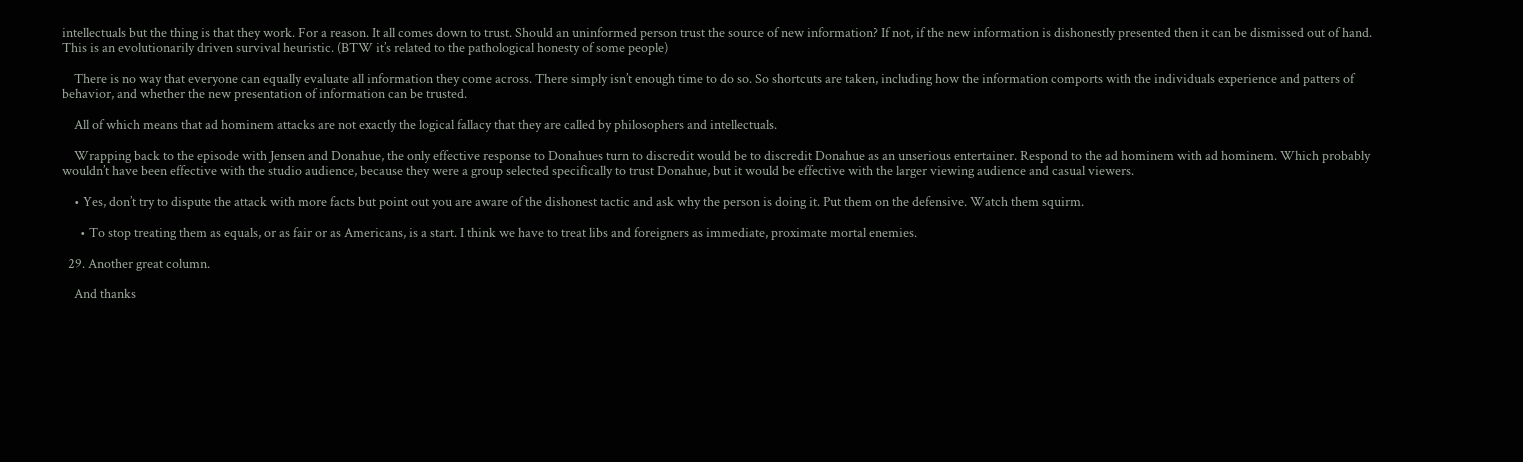intellectuals but the thing is that they work. For a reason. It all comes down to trust. Should an uninformed person trust the source of new information? If not, if the new information is dishonestly presented then it can be dismissed out of hand. This is an evolutionarily driven survival heuristic. (BTW it’s related to the pathological honesty of some people)

    There is no way that everyone can equally evaluate all information they come across. There simply isn’t enough time to do so. So shortcuts are taken, including how the information comports with the individuals experience and patters of behavior, and whether the new presentation of information can be trusted.

    All of which means that ad hominem attacks are not exactly the logical fallacy that they are called by philosophers and intellectuals.

    Wrapping back to the episode with Jensen and Donahue, the only effective response to Donahues turn to discredit would be to discredit Donahue as an unserious entertainer. Respond to the ad hominem with ad hominem. Which probably wouldn’t have been effective with the studio audience, because they were a group selected specifically to trust Donahue, but it would be effective with the larger viewing audience and casual viewers.

    • Yes, don’t try to dispute the attack with more facts but point out you are aware of the dishonest tactic and ask why the person is doing it. Put them on the defensive. Watch them squirm.

      • To stop treating them as equals, or as fair or as Americans, is a start. I think we have to treat libs and foreigners as immediate, proximate mortal enemies.

  29. Another great column.

    And thanks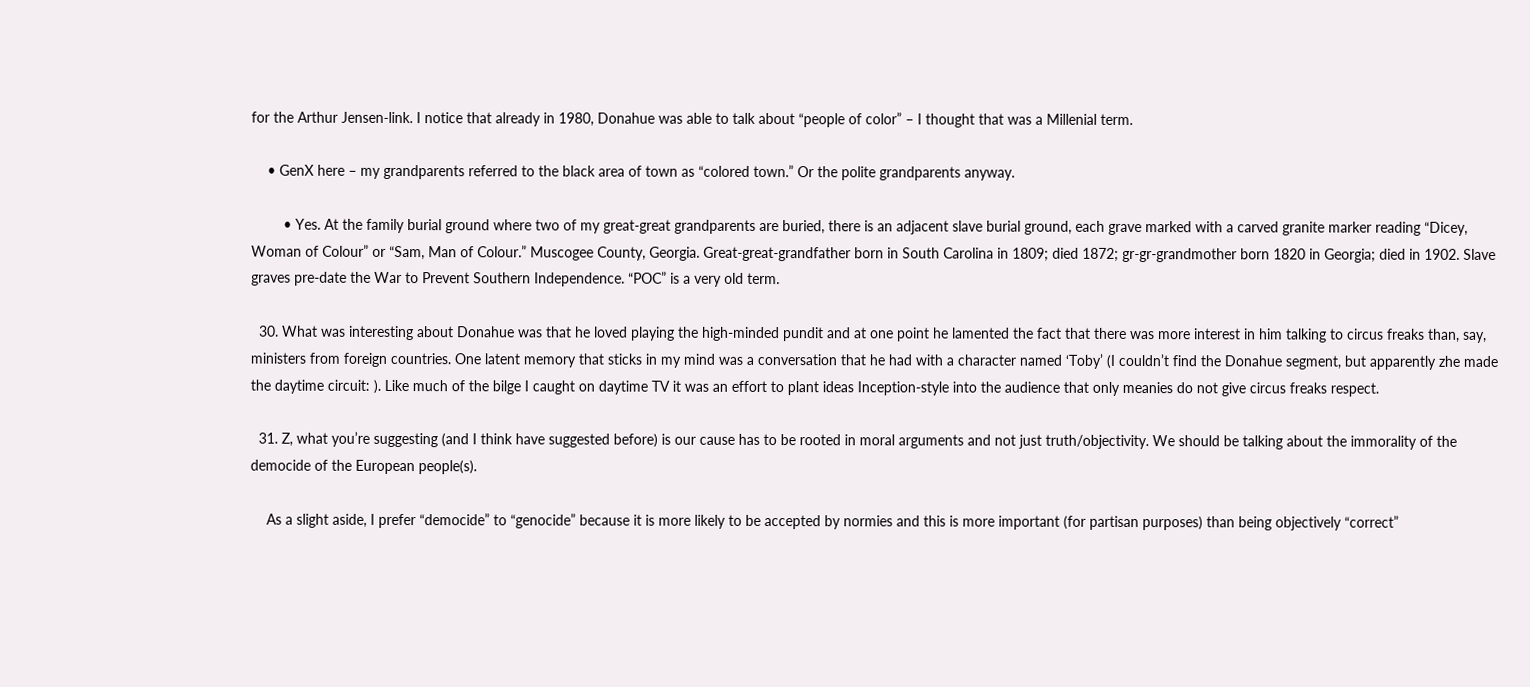for the Arthur Jensen-link. I notice that already in 1980, Donahue was able to talk about “people of color” – I thought that was a Millenial term.

    • GenX here – my grandparents referred to the black area of town as “colored town.” Or the polite grandparents anyway.

        • Yes. At the family burial ground where two of my great-great grandparents are buried, there is an adjacent slave burial ground, each grave marked with a carved granite marker reading “Dicey, Woman of Colour” or “Sam, Man of Colour.” Muscogee County, Georgia. Great-great-grandfather born in South Carolina in 1809; died 1872; gr-gr-grandmother born 1820 in Georgia; died in 1902. Slave graves pre-date the War to Prevent Southern Independence. “POC” is a very old term.

  30. What was interesting about Donahue was that he loved playing the high-minded pundit and at one point he lamented the fact that there was more interest in him talking to circus freaks than, say, ministers from foreign countries. One latent memory that sticks in my mind was a conversation that he had with a character named ‘Toby’ (I couldn’t find the Donahue segment, but apparently zhe made the daytime circuit: ). Like much of the bilge I caught on daytime TV it was an effort to plant ideas Inception-style into the audience that only meanies do not give circus freaks respect.

  31. Z, what you’re suggesting (and I think have suggested before) is our cause has to be rooted in moral arguments and not just truth/objectivity. We should be talking about the immorality of the democide of the European people(s).

    As a slight aside, I prefer “democide” to “genocide” because it is more likely to be accepted by normies and this is more important (for partisan purposes) than being objectively “correct”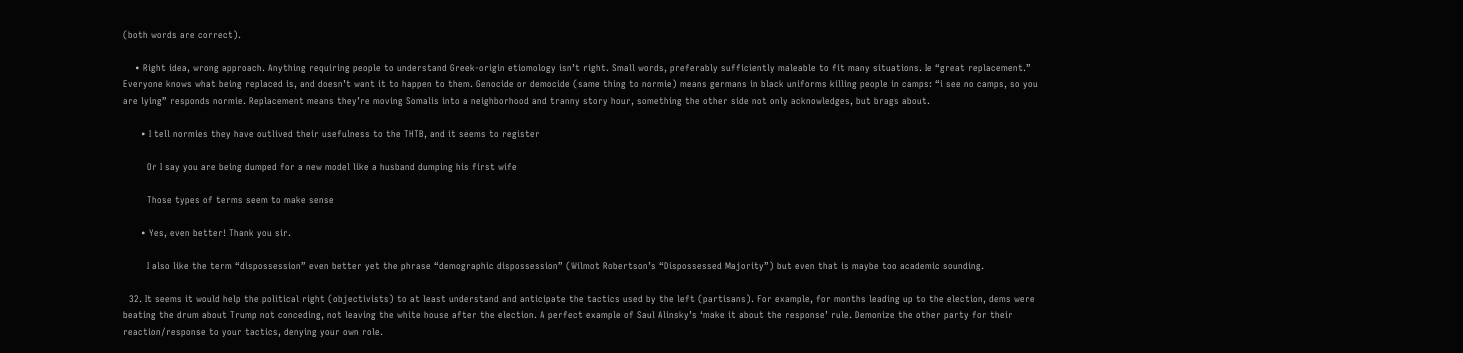(both words are correct).

    • Right idea, wrong approach. Anything requiring people to understand Greek-origin etiomology isn’t right. Small words, preferably sufficiently maleable to fit many situations. Ie “great replacement.” Everyone knows what being replaced is, and doesn’t want it to happen to them. Genocide or democide (same thing to normie) means germans in black uniforms killing people in camps: “i see no camps, so you are lying” responds normie. Replacement means they’re moving Somalis into a neighborhood and tranny story hour, something the other side not only acknowledges, but brags about.

      • I tell normies they have outlived their usefulness to the THTB, and it seems to register

        Or I say you are being dumped for a new model like a husband dumping his first wife

        Those types of terms seem to make sense

      • Yes, even better! Thank you sir.

        I also like the term “dispossession” even better yet the phrase “demographic dispossession” (Wilmot Robertson’s “Dispossessed Majority”) but even that is maybe too academic sounding.

  32. It seems it would help the political right (objectivists) to at least understand and anticipate the tactics used by the left (partisans). For example, for months leading up to the election, dems were beating the drum about Trump not conceding, not leaving the white house after the election. A perfect example of Saul Alinsky’s ‘make it about the response’ rule. Demonize the other party for their reaction/response to your tactics, denying your own role.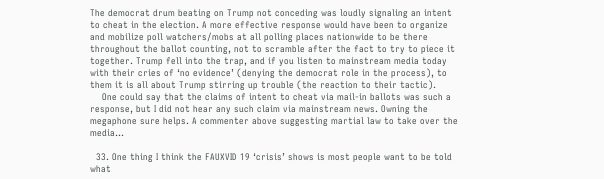The democrat drum beating on Trump not conceding was loudly signaling an intent to cheat in the election. A more effective response would have been to organize and mobilize poll watchers/mobs at all polling places nationwide to be there throughout the ballot counting, not to scramble after the fact to try to piece it together. Trump fell into the trap, and if you listen to mainstream media today with their cries of ‘no evidence’ (denying the democrat role in the process), to them it is all about Trump stirring up trouble (the reaction to their tactic).
    One could say that the claims of intent to cheat via mail-in ballots was such a response, but I did not hear any such claim via mainstream news. Owning the megaphone sure helps. A commenter above suggesting martial law to take over the media…

  33. One thing I think the FAUXVID 19 ‘crisis’ shows is most people want to be told what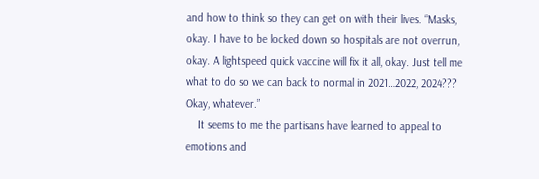and how to think so they can get on with their lives. “Masks, okay. I have to be locked down so hospitals are not overrun, okay. A lightspeed quick vaccine will fix it all, okay. Just tell me what to do so we can back to normal in 2021…2022, 2024??? Okay, whatever.”
    It seems to me the partisans have learned to appeal to emotions and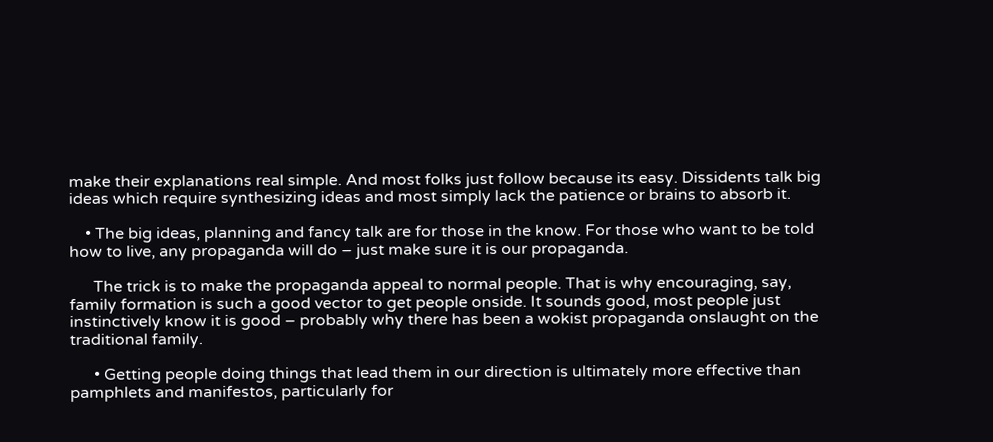make their explanations real simple. And most folks just follow because its easy. Dissidents talk big ideas which require synthesizing ideas and most simply lack the patience or brains to absorb it.

    • The big ideas, planning and fancy talk are for those in the know. For those who want to be told how to live, any propaganda will do – just make sure it is our propaganda.

      The trick is to make the propaganda appeal to normal people. That is why encouraging, say, family formation is such a good vector to get people onside. It sounds good, most people just instinctively know it is good – probably why there has been a wokist propaganda onslaught on the traditional family.

      • Getting people doing things that lead them in our direction is ultimately more effective than pamphlets and manifestos, particularly for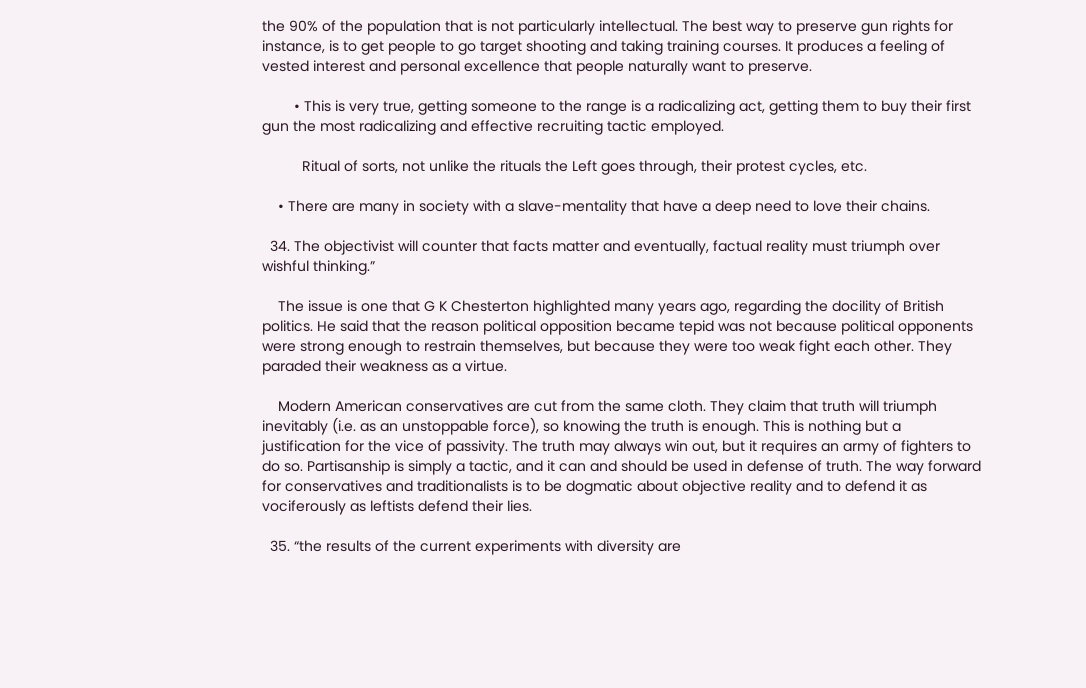the 90% of the population that is not particularly intellectual. The best way to preserve gun rights for instance, is to get people to go target shooting and taking training courses. It produces a feeling of vested interest and personal excellence that people naturally want to preserve.

        • This is very true, getting someone to the range is a radicalizing act, getting them to buy their first gun the most radicalizing and effective recruiting tactic employed.

          Ritual of sorts, not unlike the rituals the Left goes through, their protest cycles, etc.

    • There are many in society with a slave-mentality that have a deep need to love their chains.

  34. The objectivist will counter that facts matter and eventually, factual reality must triumph over wishful thinking.”

    The issue is one that G K Chesterton highlighted many years ago, regarding the docility of British politics. He said that the reason political opposition became tepid was not because political opponents were strong enough to restrain themselves, but because they were too weak fight each other. They paraded their weakness as a virtue.

    Modern American conservatives are cut from the same cloth. They claim that truth will triumph inevitably (i.e. as an unstoppable force), so knowing the truth is enough. This is nothing but a justification for the vice of passivity. The truth may always win out, but it requires an army of fighters to do so. Partisanship is simply a tactic, and it can and should be used in defense of truth. The way forward for conservatives and traditionalists is to be dogmatic about objective reality and to defend it as vociferously as leftists defend their lies.

  35. “the results of the current experiments with diversity are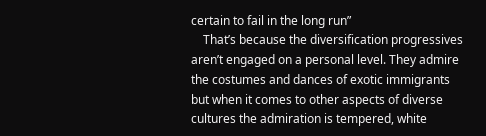certain to fail in the long run”
    That’s because the diversification progressives aren’t engaged on a personal level. They admire the costumes and dances of exotic immigrants but when it comes to other aspects of diverse cultures the admiration is tempered, white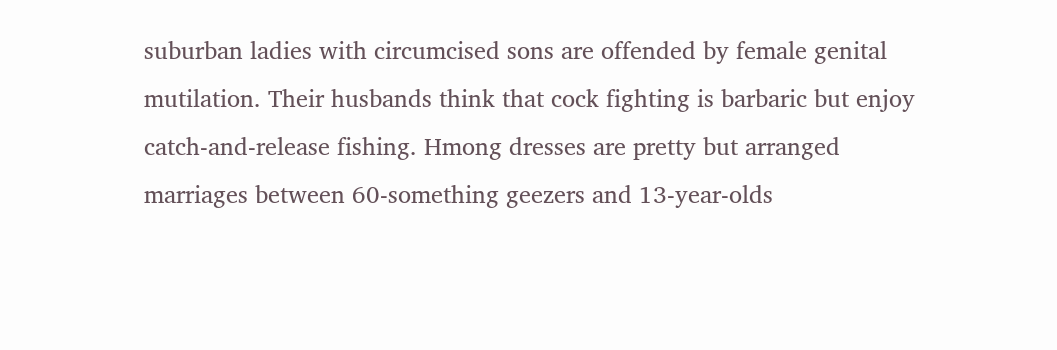suburban ladies with circumcised sons are offended by female genital mutilation. Their husbands think that cock fighting is barbaric but enjoy catch-and-release fishing. Hmong dresses are pretty but arranged marriages between 60-something geezers and 13-year-olds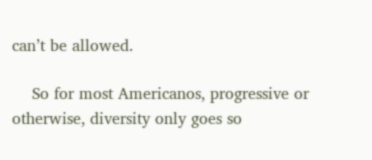can’t be allowed.

    So for most Americanos, progressive or otherwise, diversity only goes so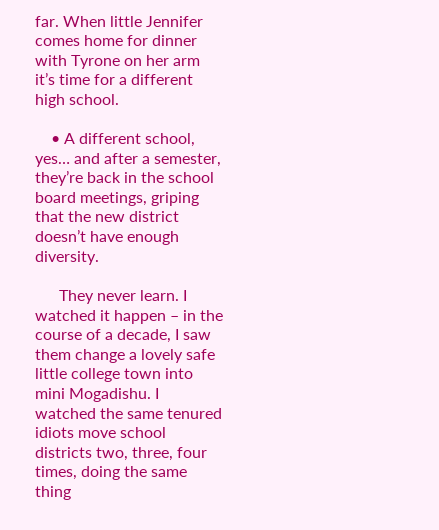far. When little Jennifer comes home for dinner with Tyrone on her arm it’s time for a different high school.

    • A different school, yes… and after a semester, they’re back in the school board meetings, griping that the new district doesn’t have enough diversity.

      They never learn. I watched it happen – in the course of a decade, I saw them change a lovely safe little college town into mini Mogadishu. I watched the same tenured idiots move school districts two, three, four times, doing the same thing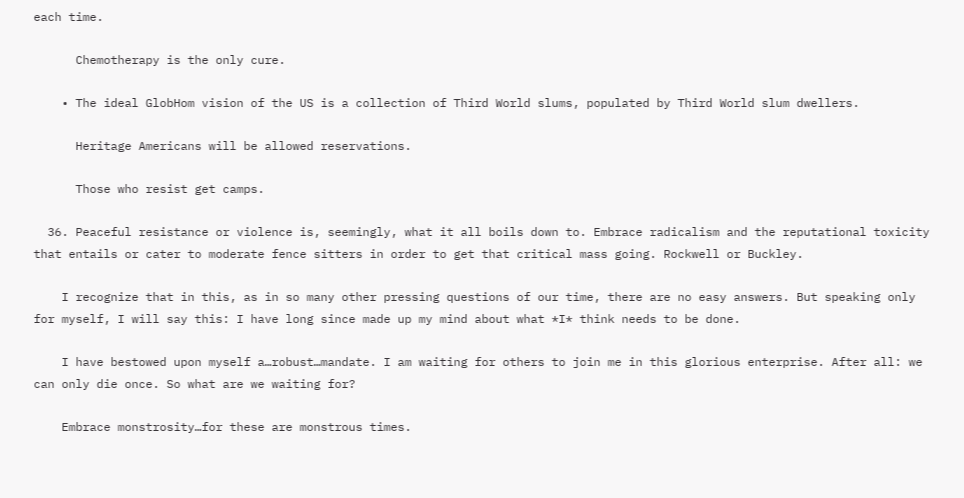each time.

      Chemotherapy is the only cure.

    • The ideal GlobHom vision of the US is a collection of Third World slums, populated by Third World slum dwellers.

      Heritage Americans will be allowed reservations.

      Those who resist get camps.

  36. Peaceful resistance or violence is, seemingly, what it all boils down to. Embrace radicalism and the reputational toxicity that entails or cater to moderate fence sitters in order to get that critical mass going. Rockwell or Buckley.

    I recognize that in this, as in so many other pressing questions of our time, there are no easy answers. But speaking only for myself, I will say this: I have long since made up my mind about what *I* think needs to be done.

    I have bestowed upon myself a…robust…mandate. I am waiting for others to join me in this glorious enterprise. After all: we can only die once. So what are we waiting for?

    Embrace monstrosity…for these are monstrous times.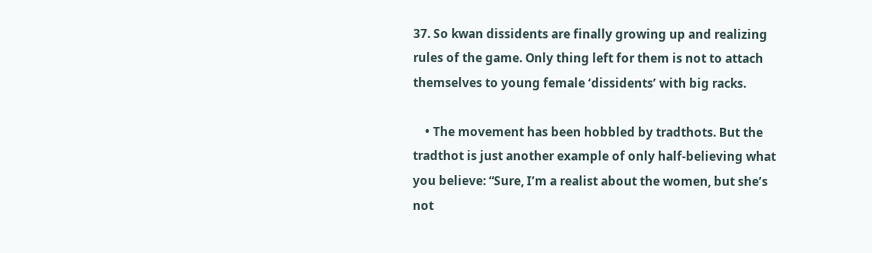37. So kwan dissidents are finally growing up and realizing rules of the game. Only thing left for them is not to attach themselves to young female ‘dissidents’ with big racks.

    • The movement has been hobbled by tradthots. But the tradthot is just another example of only half-believing what you believe: “Sure, I’m a realist about the women, but she’s not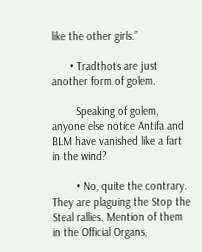like the other girls.”

      • Tradthots are just another form of golem.

        Speaking of golem, anyone else notice Antifa and BLM have vanished like a fart in the wind?

        • No, quite the contrary. They are plaguing the Stop the Steal rallies. Mention of them in the Official Organs,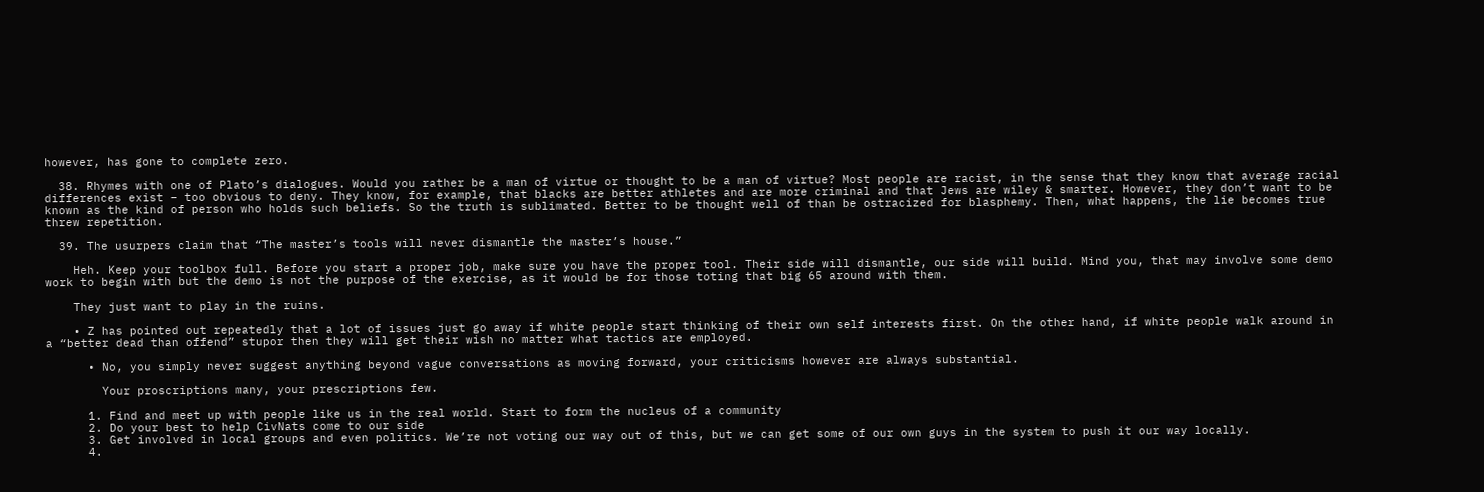however, has gone to complete zero.

  38. Rhymes with one of Plato’s dialogues. Would you rather be a man of virtue or thought to be a man of virtue? Most people are racist, in the sense that they know that average racial differences exist – too obvious to deny. They know, for example, that blacks are better athletes and are more criminal and that Jews are wiley & smarter. However, they don’t want to be known as the kind of person who holds such beliefs. So the truth is sublimated. Better to be thought well of than be ostracized for blasphemy. Then, what happens, the lie becomes true threw repetition.

  39. The usurpers claim that “The master’s tools will never dismantle the master’s house.”

    Heh. Keep your toolbox full. Before you start a proper job, make sure you have the proper tool. Their side will dismantle, our side will build. Mind you, that may involve some demo work to begin with but the demo is not the purpose of the exercise, as it would be for those toting that big 65 around with them.

    They just want to play in the ruins.

    • Z has pointed out repeatedly that a lot of issues just go away if white people start thinking of their own self interests first. On the other hand, if white people walk around in a “better dead than offend” stupor then they will get their wish no matter what tactics are employed.

      • No, you simply never suggest anything beyond vague conversations as moving forward, your criticisms however are always substantial.

        Your proscriptions many, your prescriptions few.

      1. Find and meet up with people like us in the real world. Start to form the nucleus of a community
      2. Do your best to help CivNats come to our side
      3. Get involved in local groups and even politics. We’re not voting our way out of this, but we can get some of our own guys in the system to push it our way locally.
      4.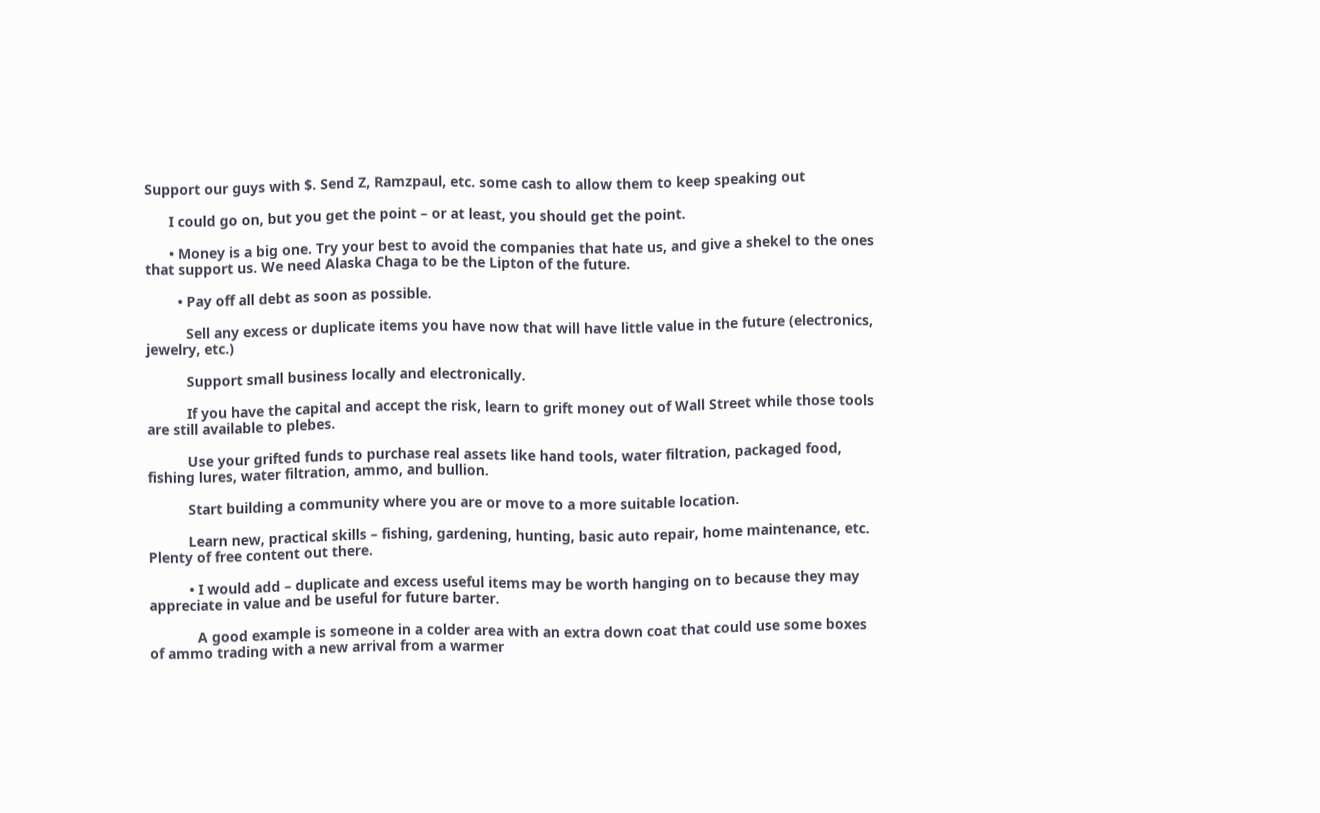Support our guys with $. Send Z, Ramzpaul, etc. some cash to allow them to keep speaking out

      I could go on, but you get the point – or at least, you should get the point.

      • Money is a big one. Try your best to avoid the companies that hate us, and give a shekel to the ones that support us. We need Alaska Chaga to be the Lipton of the future.

        • Pay off all debt as soon as possible.

          Sell any excess or duplicate items you have now that will have little value in the future (electronics, jewelry, etc.)

          Support small business locally and electronically.

          If you have the capital and accept the risk, learn to grift money out of Wall Street while those tools are still available to plebes.

          Use your grifted funds to purchase real assets like hand tools, water filtration, packaged food, fishing lures, water filtration, ammo, and bullion.

          Start building a community where you are or move to a more suitable location.

          Learn new, practical skills – fishing, gardening, hunting, basic auto repair, home maintenance, etc. Plenty of free content out there.

          • I would add – duplicate and excess useful items may be worth hanging on to because they may appreciate in value and be useful for future barter.

            A good example is someone in a colder area with an extra down coat that could use some boxes of ammo trading with a new arrival from a warmer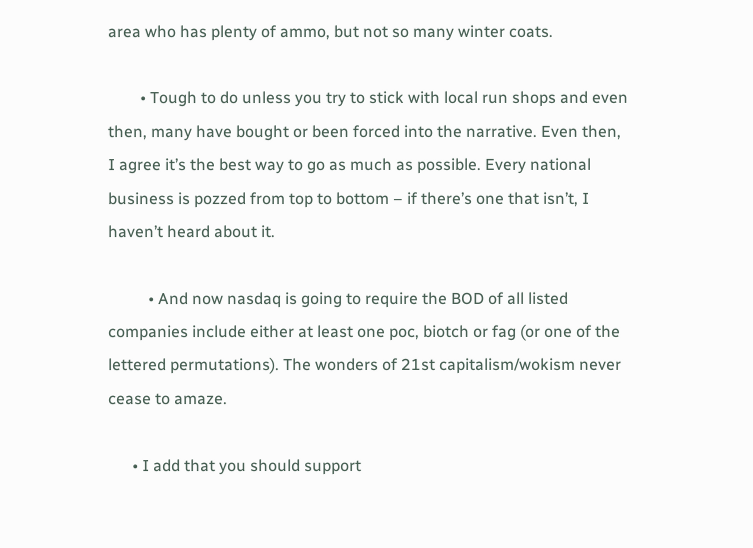area who has plenty of ammo, but not so many winter coats.

        • Tough to do unless you try to stick with local run shops and even then, many have bought or been forced into the narrative. Even then, I agree it’s the best way to go as much as possible. Every national business is pozzed from top to bottom – if there’s one that isn’t, I haven’t heard about it.

          • And now nasdaq is going to require the BOD of all listed companies include either at least one poc, biotch or fag (or one of the lettered permutations). The wonders of 21st capitalism/wokism never cease to amaze.

      • I add that you should support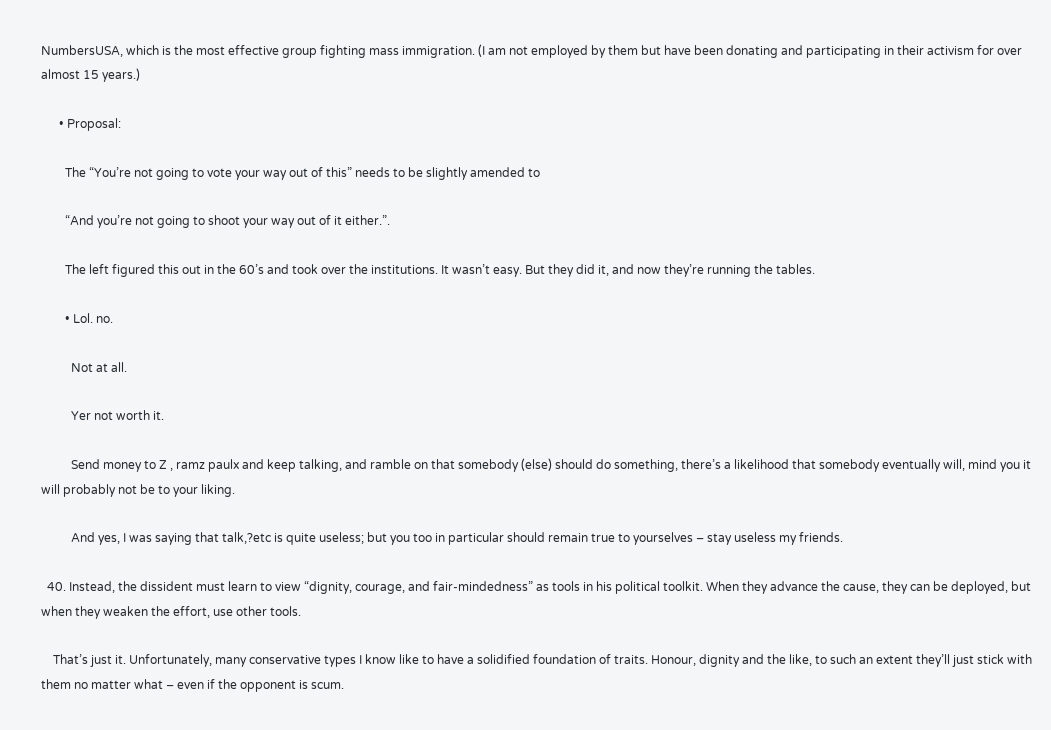NumbersUSA, which is the most effective group fighting mass immigration. (I am not employed by them but have been donating and participating in their activism for over almost 15 years.)

      • Proposal:

        The “You’re not going to vote your way out of this” needs to be slightly amended to

        “And you’re not going to shoot your way out of it either.”.

        The left figured this out in the 60’s and took over the institutions. It wasn’t easy. But they did it, and now they’re running the tables.

        • Lol. no.

          Not at all.

          Yer not worth it.

          Send money to Z , ramz paulx and keep talking, and ramble on that somebody (else) should do something, there’s a likelihood that somebody eventually will, mind you it will probably not be to your liking.

          And yes, I was saying that talk,?etc is quite useless; but you too in particular should remain true to yourselves – stay useless my friends.

  40. Instead, the dissident must learn to view “dignity, courage, and fair-mindedness” as tools in his political toolkit. When they advance the cause, they can be deployed, but when they weaken the effort, use other tools.

    That’s just it. Unfortunately, many conservative types I know like to have a solidified foundation of traits. Honour, dignity and the like, to such an extent they’ll just stick with them no matter what – even if the opponent is scum.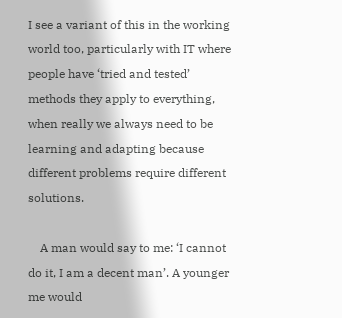I see a variant of this in the working world too, particularly with IT where people have ‘tried and tested’ methods they apply to everything, when really we always need to be learning and adapting because different problems require different solutions.

    A man would say to me: ‘I cannot do it, I am a decent man’. A younger me would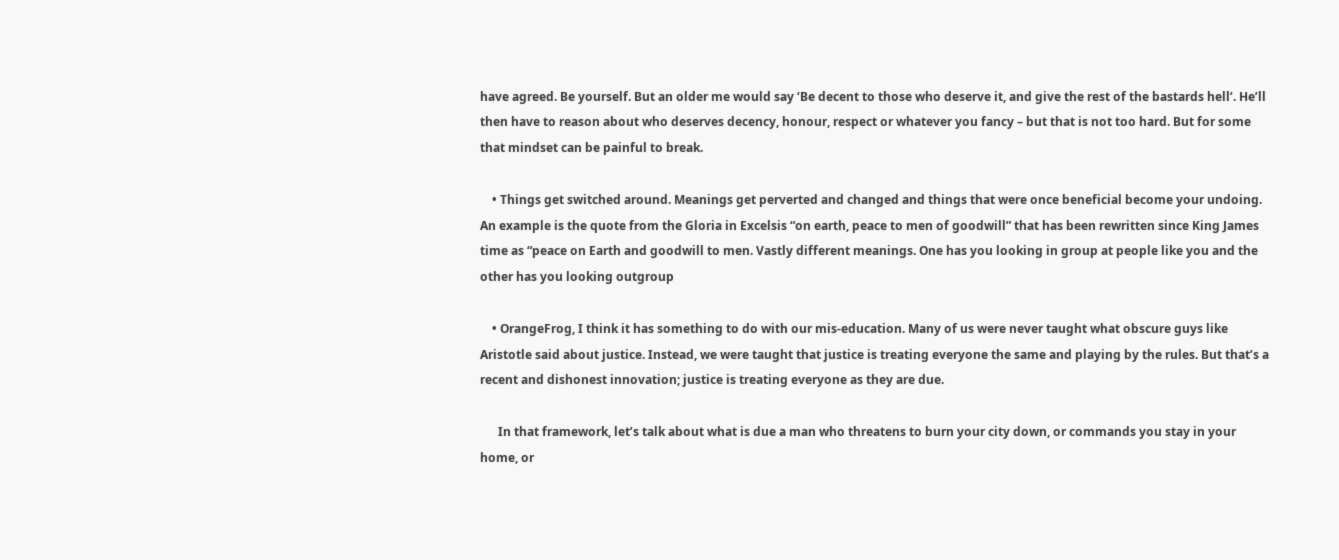have agreed. Be yourself. But an older me would say ‘Be decent to those who deserve it, and give the rest of the bastards hell’. He’ll then have to reason about who deserves decency, honour, respect or whatever you fancy – but that is not too hard. But for some that mindset can be painful to break.

    • Things get switched around. Meanings get perverted and changed and things that were once beneficial become your undoing. An example is the quote from the Gloria in Excelsis “on earth, peace to men of goodwill” that has been rewritten since King James time as “peace on Earth and goodwill to men. Vastly different meanings. One has you looking in group at people like you and the other has you looking outgroup

    • OrangeFrog, I think it has something to do with our mis-education. Many of us were never taught what obscure guys like Aristotle said about justice. Instead, we were taught that justice is treating everyone the same and playing by the rules. But that’s a recent and dishonest innovation; justice is treating everyone as they are due.

      In that framework, let’s talk about what is due a man who threatens to burn your city down, or commands you stay in your home, or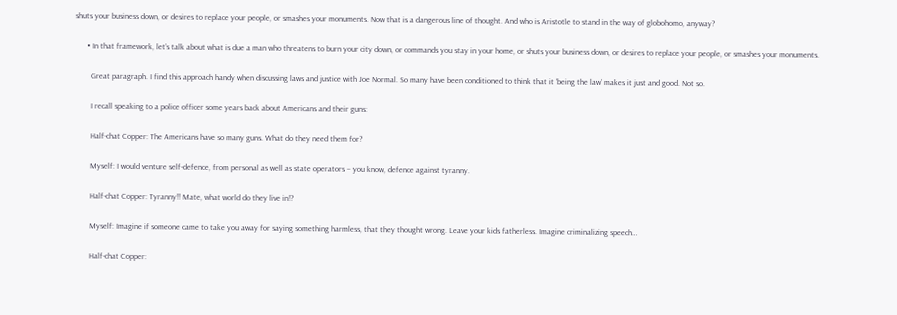shuts your business down, or desires to replace your people, or smashes your monuments. Now that is a dangerous line of thought. And who is Aristotle to stand in the way of globohomo, anyway?

      • In that framework, let’s talk about what is due a man who threatens to burn your city down, or commands you stay in your home, or shuts your business down, or desires to replace your people, or smashes your monuments.

        Great paragraph. I find this approach handy when discussing laws and justice with Joe Normal. So many have been conditioned to think that it ‘being the law’ makes it just and good. Not so.

        I recall speaking to a police officer some years back about Americans and their guns:

        Half-chat Copper: The Americans have so many guns. What do they need them for?

        Myself: I would venture self-defence, from personal as well as state operators – you know, defence against tyranny.

        Half-chat Copper: Tyranny!! Mate, what world do they live in!?

        Myself: Imagine if someone came to take you away for saying something harmless, that they thought wrong. Leave your kids fatherless. Imagine criminalizing speech…

        Half-chat Copper: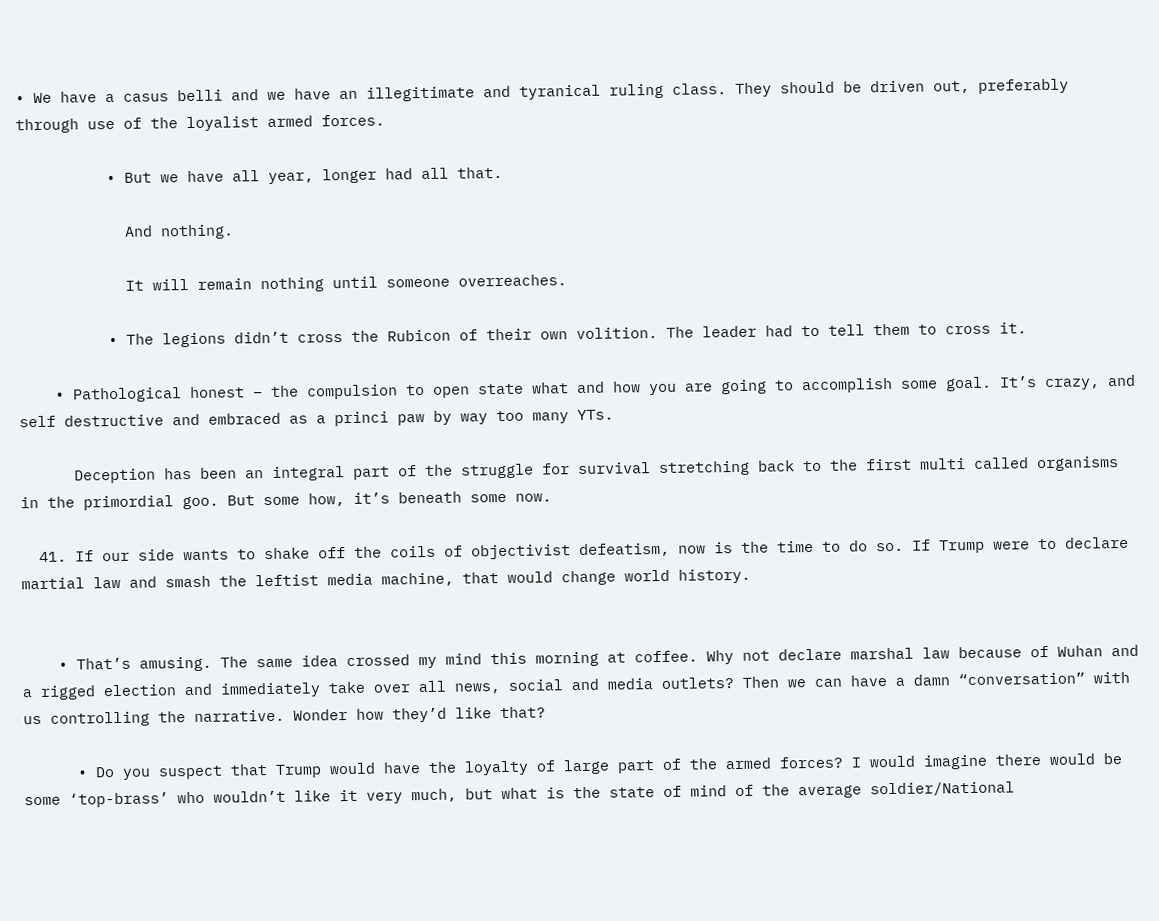• We have a casus belli and we have an illegitimate and tyranical ruling class. They should be driven out, preferably through use of the loyalist armed forces.

          • But we have all year, longer had all that.

            And nothing.

            It will remain nothing until someone overreaches.

          • The legions didn’t cross the Rubicon of their own volition. The leader had to tell them to cross it.

    • Pathological honest – the compulsion to open state what and how you are going to accomplish some goal. It’s crazy, and self destructive and embraced as a princi paw by way too many YTs.

      Deception has been an integral part of the struggle for survival stretching back to the first multi called organisms in the primordial goo. But some how, it’s beneath some now.

  41. If our side wants to shake off the coils of objectivist defeatism, now is the time to do so. If Trump were to declare martial law and smash the leftist media machine, that would change world history.


    • That’s amusing. The same idea crossed my mind this morning at coffee. Why not declare marshal law because of Wuhan and a rigged election and immediately take over all news, social and media outlets? Then we can have a damn “conversation” with us controlling the narrative. Wonder how they’d like that?

      • Do you suspect that Trump would have the loyalty of large part of the armed forces? I would imagine there would be some ‘top-brass’ who wouldn’t like it very much, but what is the state of mind of the average soldier/National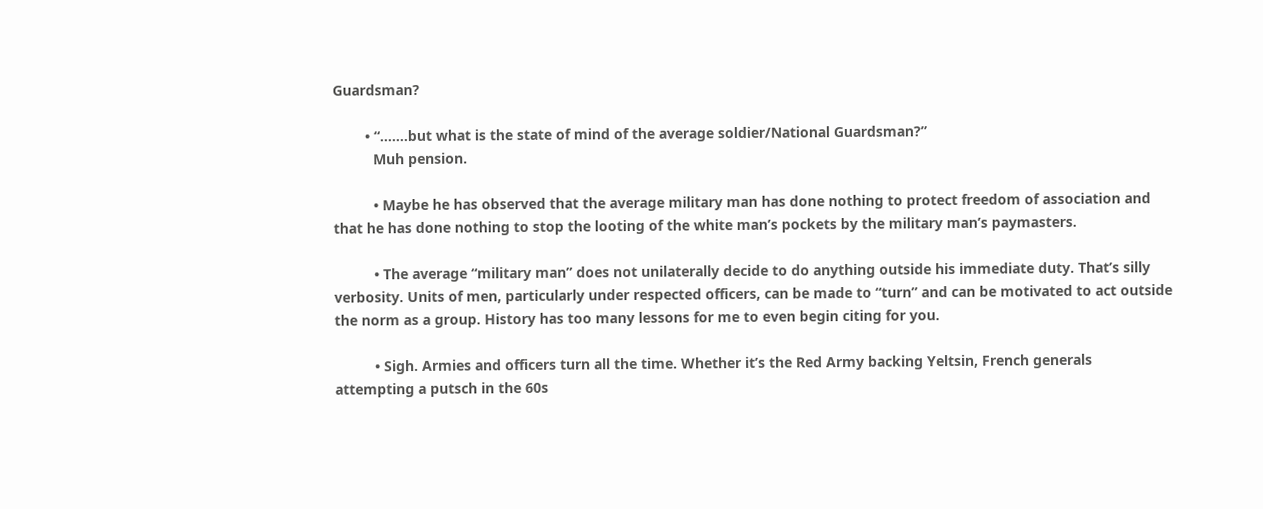Guardsman?

        • “…….but what is the state of mind of the average soldier/National Guardsman?”
          Muh pension.

          • Maybe he has observed that the average military man has done nothing to protect freedom of association and that he has done nothing to stop the looting of the white man’s pockets by the military man’s paymasters.

          • The average “military man” does not unilaterally decide to do anything outside his immediate duty. That’s silly verbosity. Units of men, particularly under respected officers, can be made to “turn” and can be motivated to act outside the norm as a group. History has too many lessons for me to even begin citing for you.

          • Sigh. Armies and officers turn all the time. Whether it’s the Red Army backing Yeltsin, French generals attempting a putsch in the 60s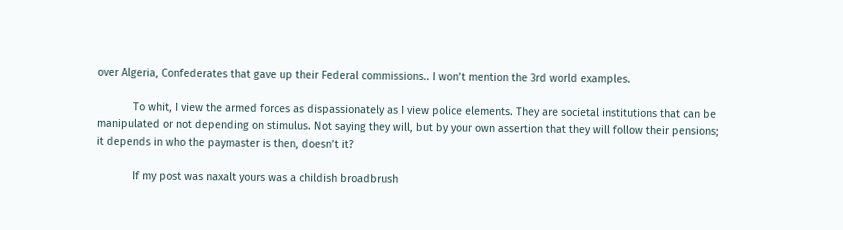over Algeria, Confederates that gave up their Federal commissions.. I won’t mention the 3rd world examples.

            To whit, I view the armed forces as dispassionately as I view police elements. They are societal institutions that can be manipulated or not depending on stimulus. Not saying they will, but by your own assertion that they will follow their pensions; it depends in who the paymaster is then, doesn’t it?

            If my post was naxalt yours was a childish broadbrush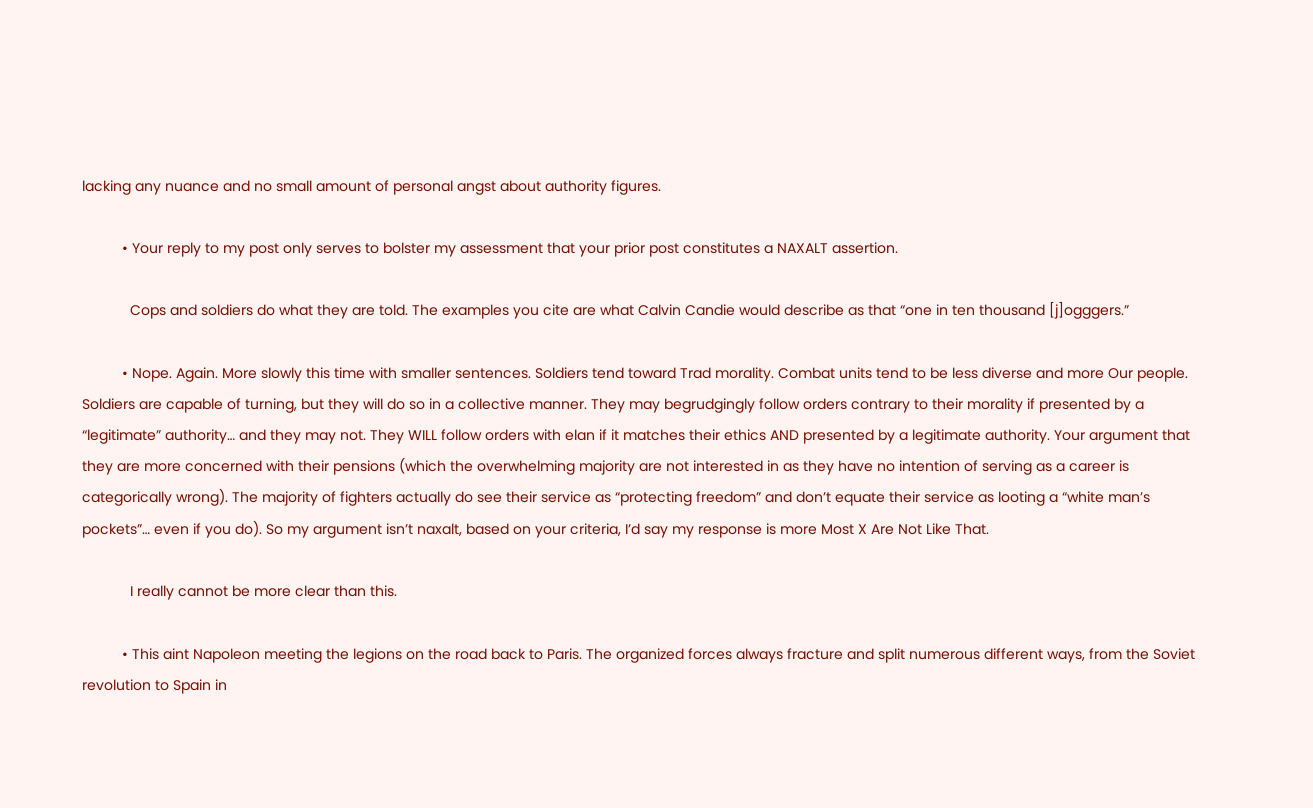lacking any nuance and no small amount of personal angst about authority figures.

          • Your reply to my post only serves to bolster my assessment that your prior post constitutes a NAXALT assertion.

            Cops and soldiers do what they are told. The examples you cite are what Calvin Candie would describe as that “one in ten thousand [j]ogggers.”

          • Nope. Again. More slowly this time with smaller sentences. Soldiers tend toward Trad morality. Combat units tend to be less diverse and more Our people. Soldiers are capable of turning, but they will do so in a collective manner. They may begrudgingly follow orders contrary to their morality if presented by a “legitimate” authority… and they may not. They WILL follow orders with elan if it matches their ethics AND presented by a legitimate authority. Your argument that they are more concerned with their pensions (which the overwhelming majority are not interested in as they have no intention of serving as a career is categorically wrong). The majority of fighters actually do see their service as “protecting freedom” and don’t equate their service as looting a “white man’s pockets”… even if you do). So my argument isn’t naxalt, based on your criteria, I’d say my response is more Most X Are Not Like That.

            I really cannot be more clear than this.

          • This aint Napoleon meeting the legions on the road back to Paris. The organized forces always fracture and split numerous different ways, from the Soviet revolution to Spain in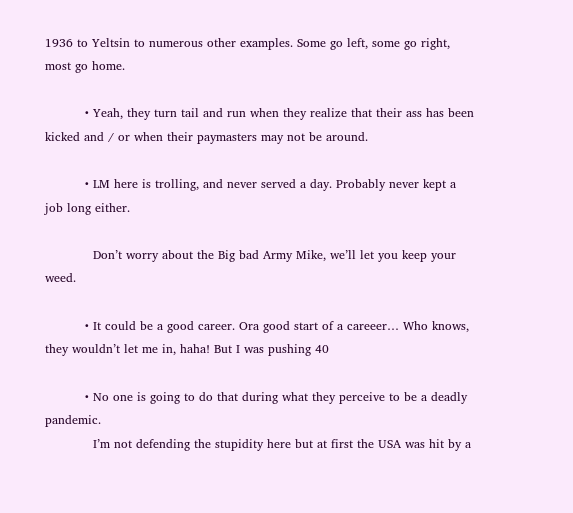1936 to Yeltsin to numerous other examples. Some go left, some go right, most go home.

          • Yeah, they turn tail and run when they realize that their ass has been kicked and / or when their paymasters may not be around.

          • LM here is trolling, and never served a day. Probably never kept a job long either.

            Don’t worry about the Big bad Army Mike, we’ll let you keep your weed.

          • It could be a good career. Ora good start of a careeer… Who knows, they wouldn’t let me in, haha! But I was pushing 40

          • No one is going to do that during what they perceive to be a deadly pandemic.
            I’m not defending the stupidity here but at first the USA was hit by a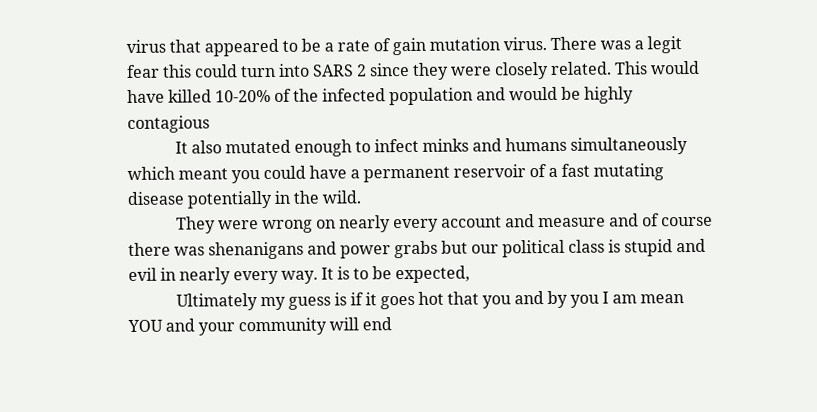virus that appeared to be a rate of gain mutation virus. There was a legit fear this could turn into SARS 2 since they were closely related. This would have killed 10-20% of the infected population and would be highly contagious
            It also mutated enough to infect minks and humans simultaneously which meant you could have a permanent reservoir of a fast mutating disease potentially in the wild.
            They were wrong on nearly every account and measure and of course there was shenanigans and power grabs but our political class is stupid and evil in nearly every way. It is to be expected,
            Ultimately my guess is if it goes hot that you and by you I am mean YOU and your community will end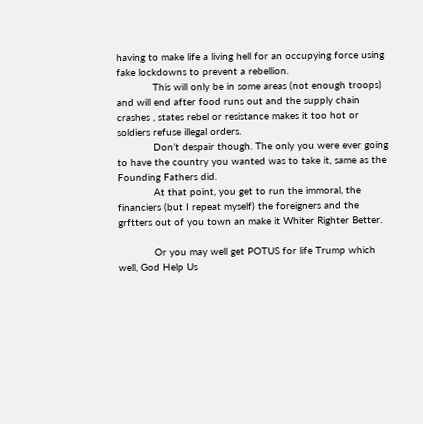having to make life a living hell for an occupying force using fake lockdowns to prevent a rebellion.
            This will only be in some areas (not enough troops) and will end after food runs out and the supply chain crashes , states rebel or resistance makes it too hot or soldiers refuse illegal orders.
            Don’t despair though. The only you were ever going to have the country you wanted was to take it, same as the Founding Fathers did.
            At that point, you get to run the immoral, the financiers (but I repeat myself) the foreigners and the grftters out of you town an make it Whiter Righter Better.

            Or you may well get POTUS for life Trump which well, God Help Us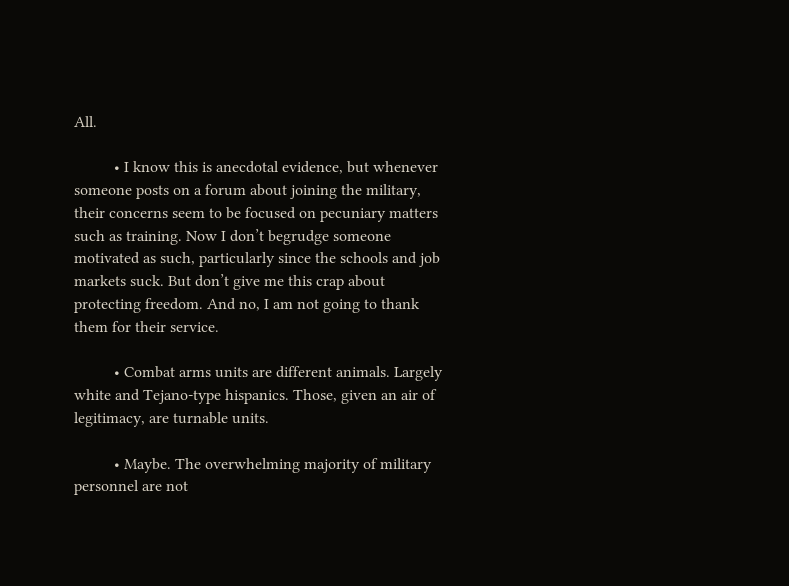All.

          • I know this is anecdotal evidence, but whenever someone posts on a forum about joining the military, their concerns seem to be focused on pecuniary matters such as training. Now I don’t begrudge someone motivated as such, particularly since the schools and job markets suck. But don’t give me this crap about protecting freedom. And no, I am not going to thank them for their service.

          • Combat arms units are different animals. Largely white and Tejano-type hispanics. Those, given an air of legitimacy, are turnable units.

          • Maybe. The overwhelming majority of military personnel are not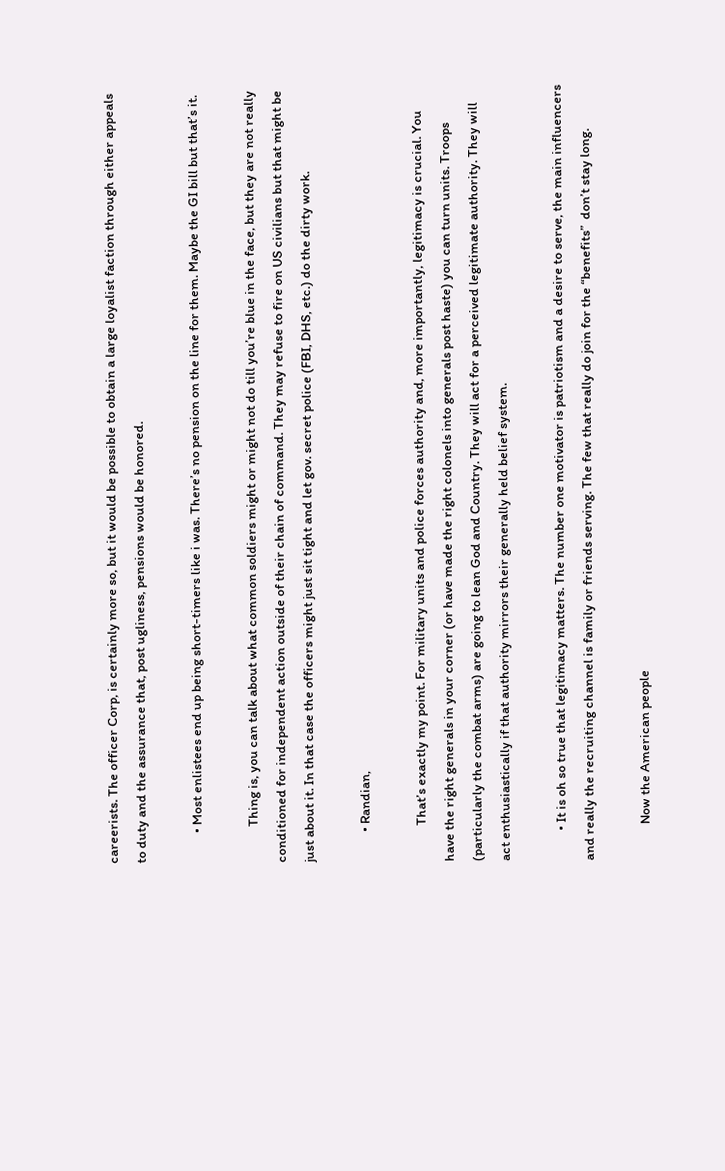careerists. The officer Corp, is certainly more so, but it would be possible to obtain a large loyalist faction through either appeals to duty and the assurance that, post ugliness, pensions would be honored.

          • Most enlistees end up being short-timers like i was. There’s no pension on the line for them. Maybe the GI bill but that’s it.

            Thing is, you can talk about what common soldiers might or might not do till you’re blue in the face, but they are not really conditioned for independent action outside of their chain of command. They may refuse to fire on US civilians but that might be just about it. In that case the officers might just sit tight and let gov. secret police (FBI, DHS, etc.) do the dirty work.

          • Randian,

            That’s exactly my point. For military units and police forces authority and, more importantly, legitimacy is crucial. You have the right generals in your corner (or have made the right colonels into generals post haste) you can turn units. Troops (particularly the combat arms) are going to lean God and Country. They will act for a perceived legitimate authority. They will act enthusiastically if that authority mirrors their generally held belief system.

          • It is oh so true that legitimacy matters. The number one motivator is patriotism and a desire to serve, the main influencers and really the recruiting channel is family or friends serving. The few that really do join for the “benefits”  don’t stay long.

            Now the American people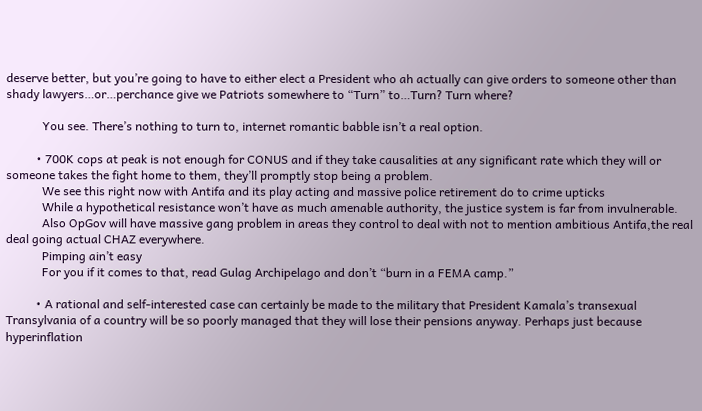deserve better, but you’re going to have to either elect a President who ah actually can give orders to someone other than shady lawyers…or…perchance give we Patriots somewhere to “Turn” to…Turn? Turn where?

            You see. There’s nothing to turn to, internet romantic babble isn’t a real option.

          • 700K cops at peak is not enough for CONUS and if they take causalities at any significant rate which they will or someone takes the fight home to them, they’ll promptly stop being a problem.
            We see this right now with Antifa and its play acting and massive police retirement do to crime upticks
            While a hypothetical resistance won’t have as much amenable authority, the justice system is far from invulnerable.
            Also OpGov will have massive gang problem in areas they control to deal with not to mention ambitious Antifa,the real deal going actual CHAZ everywhere.
            Pimping ain’t easy
            For you if it comes to that, read Gulag Archipelago and don’t “burn in a FEMA camp.”

          • A rational and self-interested case can certainly be made to the military that President Kamala’s transexual Transylvania of a country will be so poorly managed that they will lose their pensions anyway. Perhaps just because hyperinflation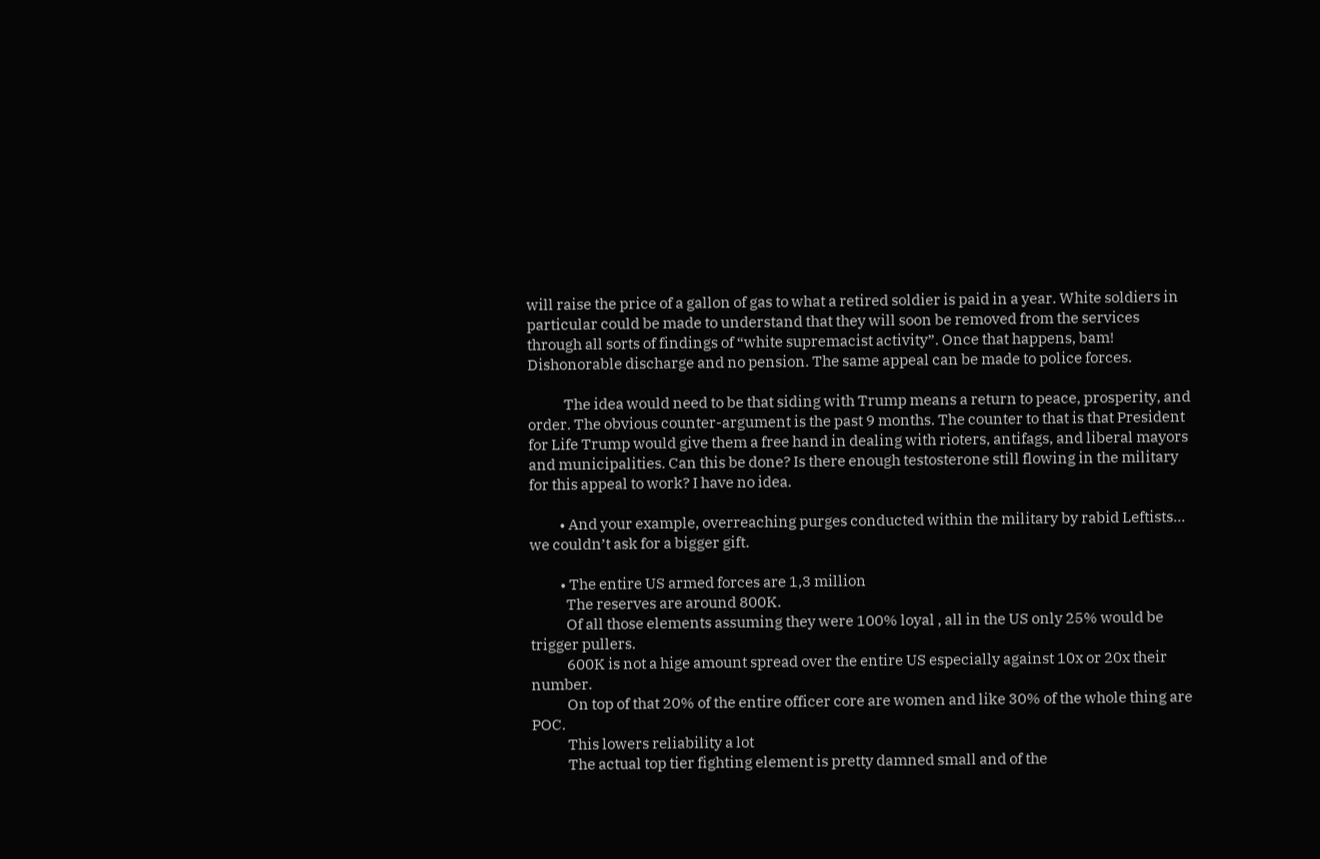will raise the price of a gallon of gas to what a retired soldier is paid in a year. White soldiers in particular could be made to understand that they will soon be removed from the services through all sorts of findings of “white supremacist activity”. Once that happens, bam! Dishonorable discharge and no pension. The same appeal can be made to police forces.

            The idea would need to be that siding with Trump means a return to peace, prosperity, and order. The obvious counter-argument is the past 9 months. The counter to that is that President for Life Trump would give them a free hand in dealing with rioters, antifags, and liberal mayors and municipalities. Can this be done? Is there enough testosterone still flowing in the military for this appeal to work? I have no idea.

          • And your example, overreaching purges conducted within the military by rabid Leftists… we couldn’t ask for a bigger gift.

          • The entire US armed forces are 1,3 million
            The reserves are around 800K.
            Of all those elements assuming they were 100% loyal , all in the US only 25% would be trigger pullers.
            600K is not a hige amount spread over the entire US especially against 10x or 20x their number.
            On top of that 20% of the entire officer core are women and like 30% of the whole thing are POC.
            This lowers reliability a lot
            The actual top tier fighting element is pretty damned small and of the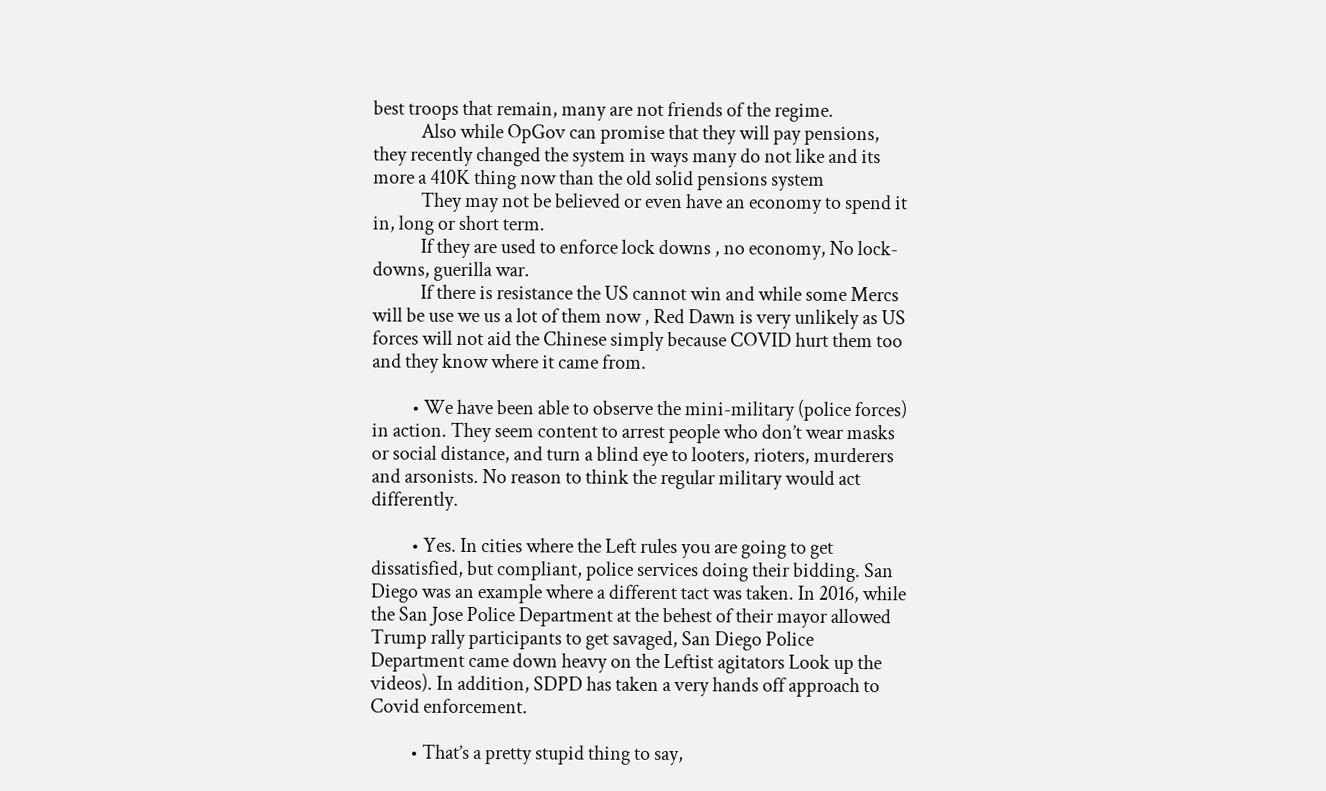best troops that remain, many are not friends of the regime.
            Also while OpGov can promise that they will pay pensions, they recently changed the system in ways many do not like and its more a 410K thing now than the old solid pensions system
            They may not be believed or even have an economy to spend it in, long or short term.
            If they are used to enforce lock downs , no economy, No lock-downs, guerilla war.
            If there is resistance the US cannot win and while some Mercs will be use we us a lot of them now , Red Dawn is very unlikely as US forces will not aid the Chinese simply because COVID hurt them too and they know where it came from.

          • We have been able to observe the mini-military (police forces) in action. They seem content to arrest people who don’t wear masks or social distance, and turn a blind eye to looters, rioters, murderers and arsonists. No reason to think the regular military would act differently.

          • Yes. In cities where the Left rules you are going to get dissatisfied, but compliant, police services doing their bidding. San Diego was an example where a different tact was taken. In 2016, while the San Jose Police Department at the behest of their mayor allowed Trump rally participants to get savaged, San Diego Police Department came down heavy on the Leftist agitators Look up the videos). In addition, SDPD has taken a very hands off approach to Covid enforcement.

          • That’s a pretty stupid thing to say,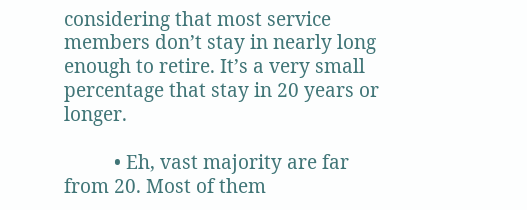considering that most service members don’t stay in nearly long enough to retire. It’s a very small percentage that stay in 20 years or longer.

          • Eh, vast majority are far from 20. Most of them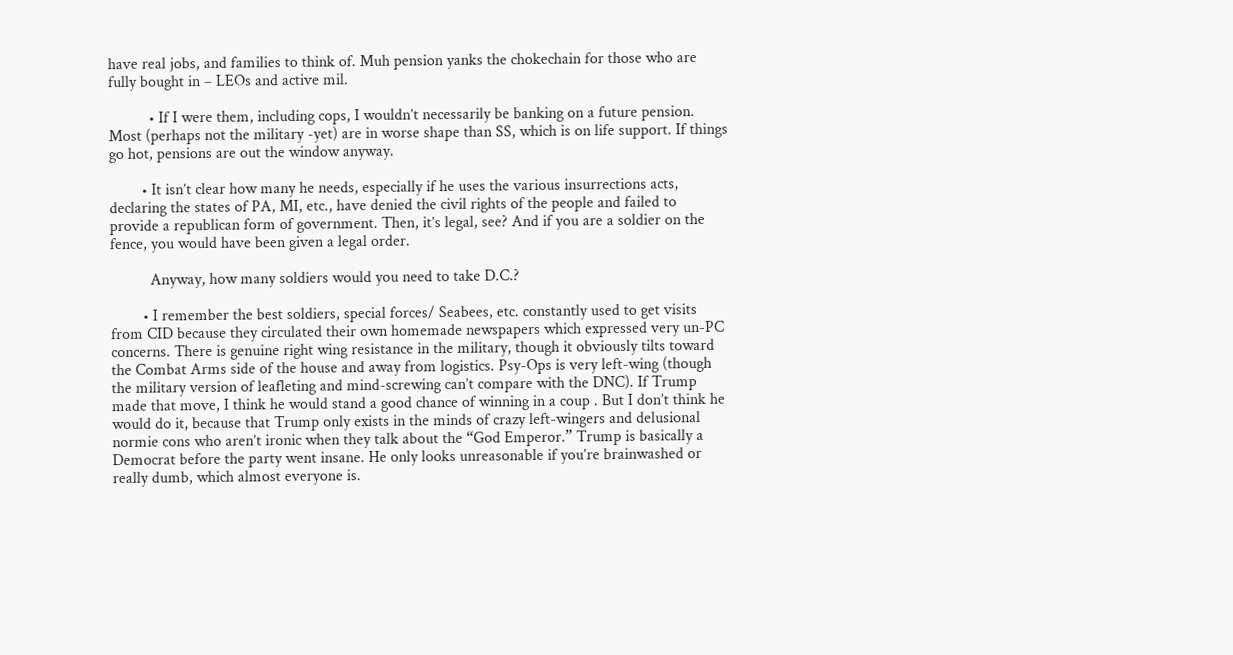have real jobs, and families to think of. Muh pension yanks the chokechain for those who are fully bought in – LEOs and active mil.

          • If I were them, including cops, I wouldn’t necessarily be banking on a future pension. Most (perhaps not the military -yet) are in worse shape than SS, which is on life support. If things go hot, pensions are out the window anyway.

        • It isn’t clear how many he needs, especially if he uses the various insurrections acts, declaring the states of PA, MI, etc., have denied the civil rights of the people and failed to provide a republican form of government. Then, it’s legal, see? And if you are a soldier on the fence, you would have been given a legal order.

          Anyway, how many soldiers would you need to take D.C.?

        • I remember the best soldiers, special forces/ Seabees, etc. constantly used to get visits from CID because they circulated their own homemade newspapers which expressed very un-PC concerns. There is genuine right wing resistance in the military, though it obviously tilts toward the Combat Arms side of the house and away from logistics. Psy-Ops is very left-wing (though the military version of leafleting and mind-screwing can’t compare with the DNC). If Trump made that move, I think he would stand a good chance of winning in a coup . But I don’t think he would do it, because that Trump only exists in the minds of crazy left-wingers and delusional normie cons who aren’t ironic when they talk about the “God Emperor.” Trump is basically a Democrat before the party went insane. He only looks unreasonable if you’re brainwashed or really dumb, which almost everyone is.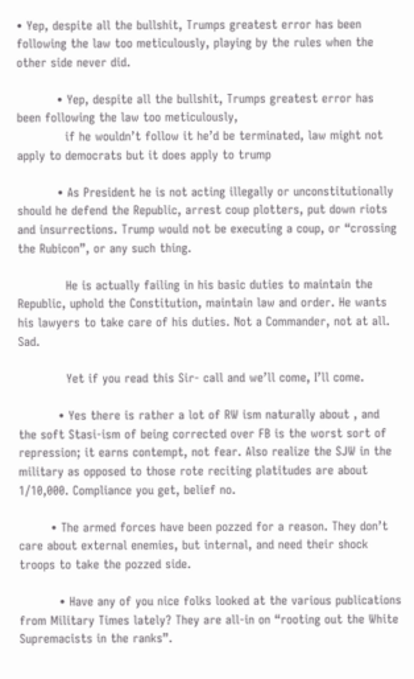• Yep, despite all the bullshit, Trumps greatest error has been following the law too meticulously, playing by the rules when the other side never did.

          • Yep, despite all the bullshit, Trumps greatest error has been following the law too meticulously,
            if he wouldn’t follow it he’d be terminated, law might not apply to democrats but it does apply to trump

          • As President he is not acting illegally or unconstitutionally should he defend the Republic, arrest coup plotters, put down riots and insurrections. Trump would not be executing a coup, or “crossing the Rubicon”, or any such thing.

            He is actually failing in his basic duties to maintain the Republic, uphold the Constitution, maintain law and order. He wants his lawyers to take care of his duties. Not a Commander, not at all. Sad.

            Yet if you read this Sir- call and we’ll come, I’ll come.

          • Yes there is rather a lot of RW ism naturally about , and the soft Stasi-ism of being corrected over FB is the worst sort of repression; it earns contempt, not fear. Also realize the SJW in the military as opposed to those rote reciting platitudes are about 1/10,000. Compliance you get, belief no.

        • The armed forces have been pozzed for a reason. They don’t care about external enemies, but internal, and need their shock troops to take the pozzed side.

          • Have any of you nice folks looked at the various publications from Military Times lately? They are all-in on “rooting out the White Supremacists in the ranks”.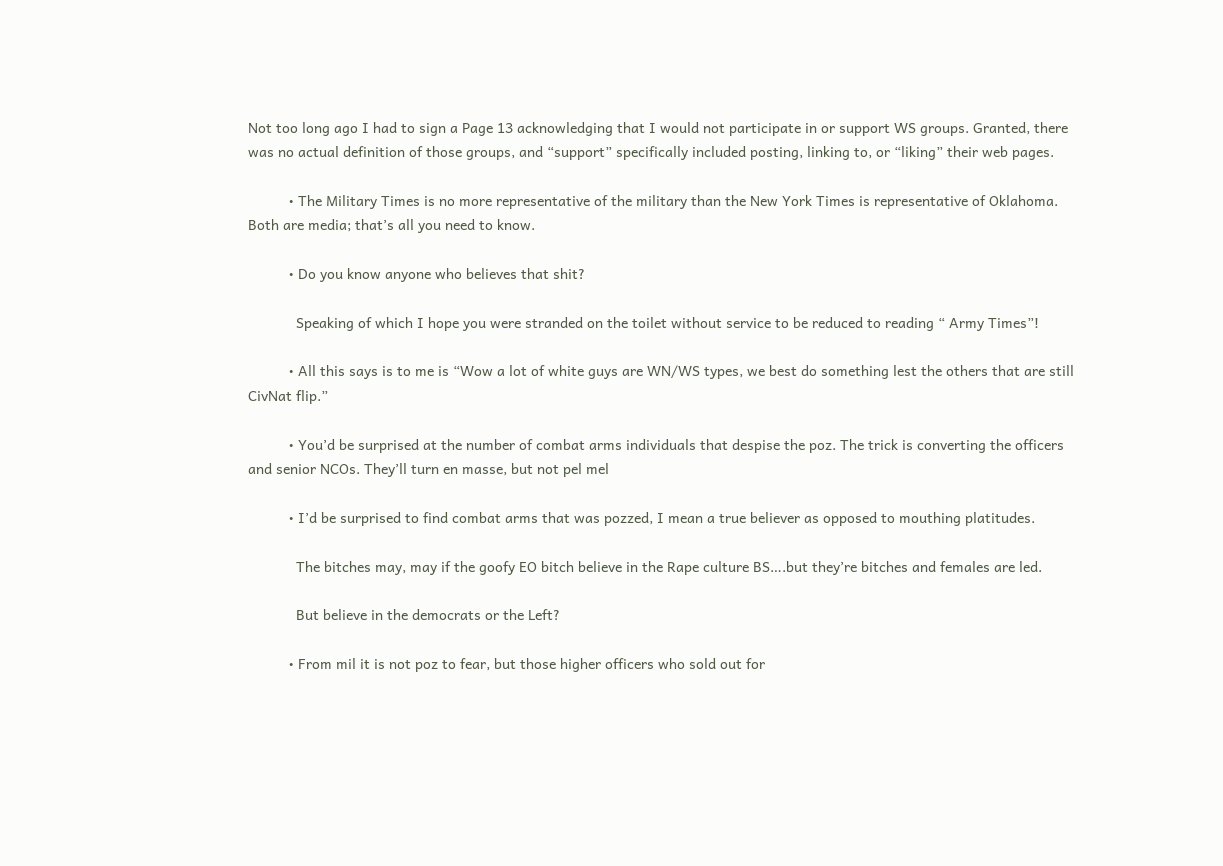Not too long ago I had to sign a Page 13 acknowledging that I would not participate in or support WS groups. Granted, there was no actual definition of those groups, and “support” specifically included posting, linking to, or “liking” their web pages.

          • The Military Times is no more representative of the military than the New York Times is representative of Oklahoma. Both are media; that’s all you need to know.

          • Do you know anyone who believes that shit?

            Speaking of which I hope you were stranded on the toilet without service to be reduced to reading “ Army Times”!

          • All this says is to me is “Wow a lot of white guys are WN/WS types, we best do something lest the others that are still CivNat flip.”

          • You’d be surprised at the number of combat arms individuals that despise the poz. The trick is converting the officers and senior NCOs. They’ll turn en masse, but not pel mel

          • I’d be surprised to find combat arms that was pozzed, I mean a true believer as opposed to mouthing platitudes.

            The bitches may, may if the goofy EO bitch believe in the Rape culture BS….but they’re bitches and females are led.

            But believe in the democrats or the Left?

          • From mil it is not poz to fear, but those higher officers who sold out for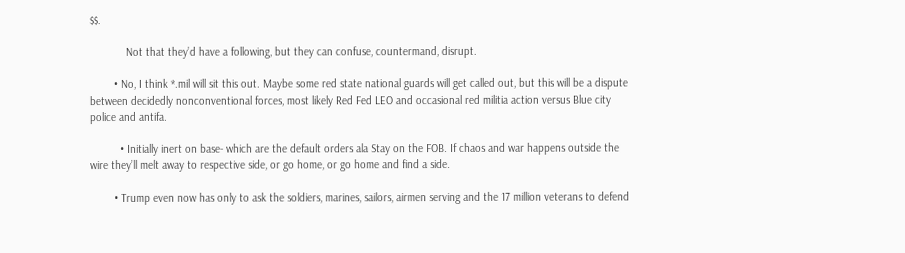$$.

            Not that they’d have a following, but they can confuse, countermand, disrupt.

        • No, I think *.mil will sit this out. Maybe some red state national guards will get called out, but this will be a dispute between decidedly nonconventional forces, most likely Red Fed LEO and occasional red militia action versus Blue city police and antifa.

          • Initially inert on base- which are the default orders ala Stay on the FOB. If chaos and war happens outside the wire they’ll melt away to respective side, or go home, or go home and find a side.

        • Trump even now has only to ask the soldiers, marines, sailors, airmen serving and the 17 million veterans to defend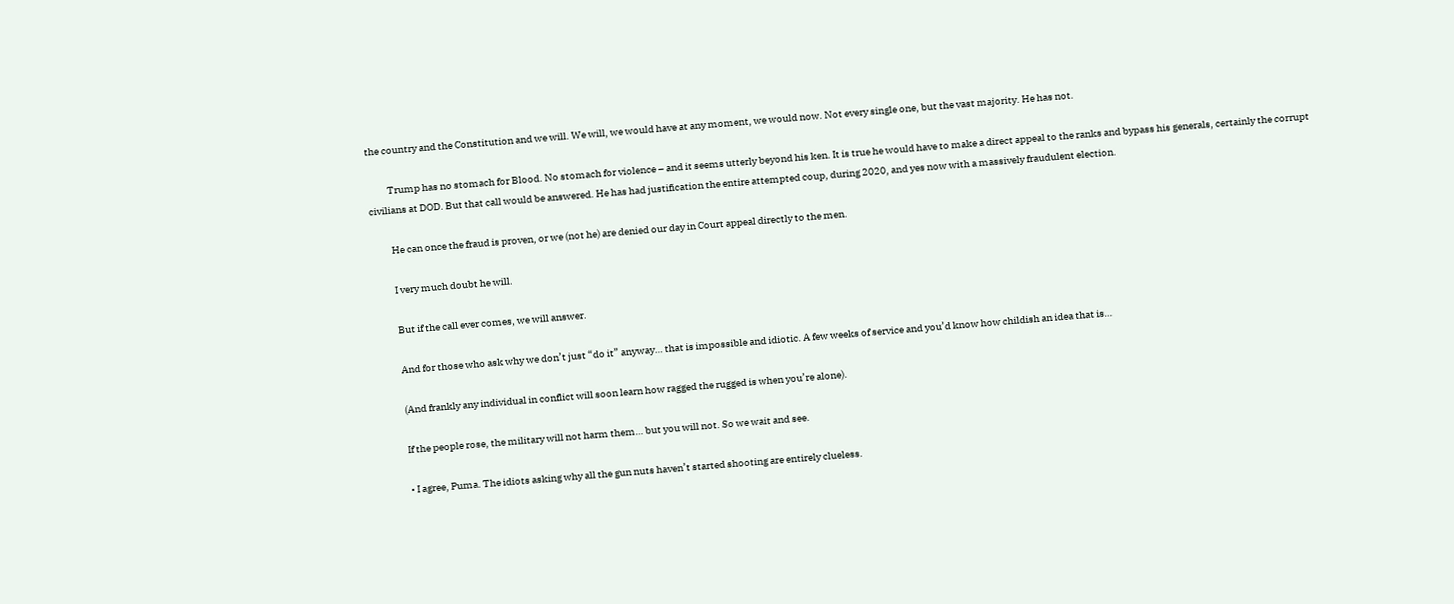the country and the Constitution and we will. We will, we would have at any moment, we would now. Not every single one, but the vast majority. He has not.

          Trump has no stomach for Blood. No stomach for violence – and it seems utterly beyond his ken. It is true he would have to make a direct appeal to the ranks and bypass his generals, certainly the corrupt civilians at DOD. But that call would be answered. He has had justification the entire attempted coup, during 2020, and yes now with a massively fraudulent election.

          He can once the fraud is proven, or we (not he) are denied our day in Court appeal directly to the men.

          I very much doubt he will.

          But if the call ever comes, we will answer.

          And for those who ask why we don’t just “do it” anyway… that is impossible and idiotic. A few weeks of service and you’d know how childish an idea that is…

          (And frankly any individual in conflict will soon learn how ragged the rugged is when you’re alone).

          If the people rose, the military will not harm them… but you will not. So we wait and see.

          • I agree, Puma. The idiots asking why all the gun nuts haven’t started shooting are entirely clueless.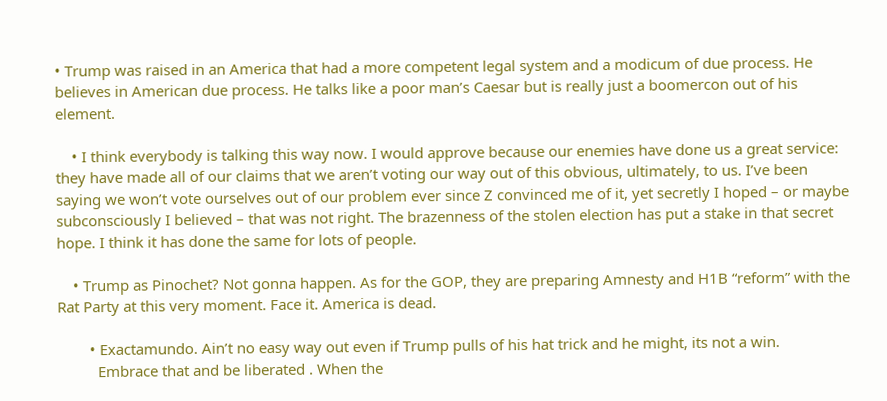• Trump was raised in an America that had a more competent legal system and a modicum of due process. He believes in American due process. He talks like a poor man’s Caesar but is really just a boomercon out of his element.

    • I think everybody is talking this way now. I would approve because our enemies have done us a great service: they have made all of our claims that we aren’t voting our way out of this obvious, ultimately, to us. I’ve been saying we won’t vote ourselves out of our problem ever since Z convinced me of it, yet secretly I hoped – or maybe subconsciously I believed – that was not right. The brazenness of the stolen election has put a stake in that secret hope. I think it has done the same for lots of people.

    • Trump as Pinochet? Not gonna happen. As for the GOP, they are preparing Amnesty and H1B “reform” with the Rat Party at this very moment. Face it. America is dead.

        • Exactamundo. Ain’t no easy way out even if Trump pulls of his hat trick and he might, its not a win.
          Embrace that and be liberated . When the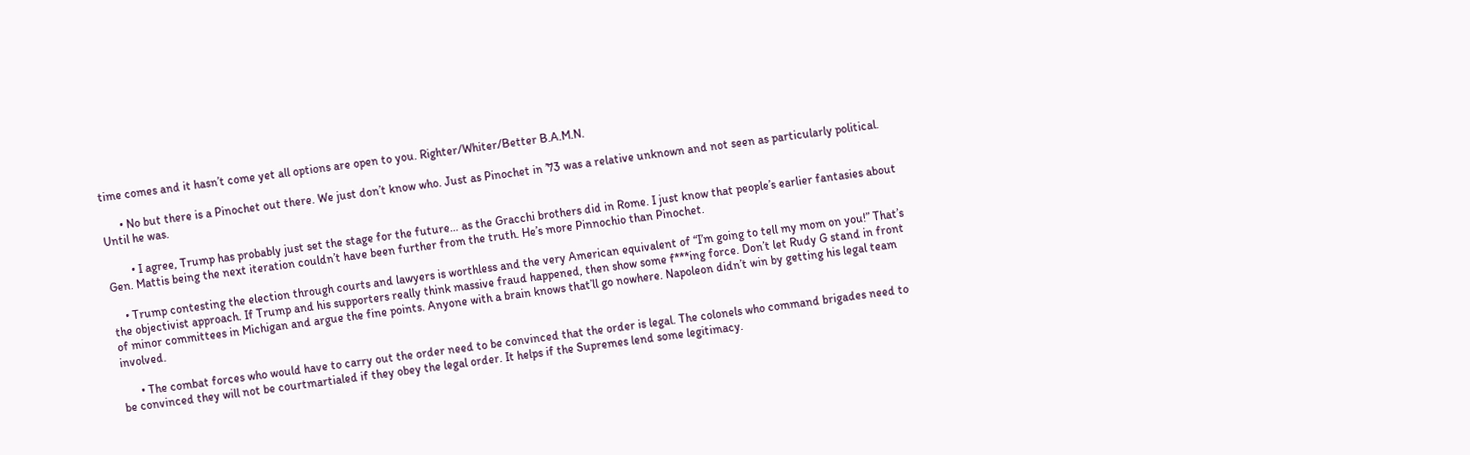time comes and it hasn’t come yet all options are open to you. Righter/Whiter/Better B.A.M.N.

      • No but there is a Pinochet out there. We just don’t know who. Just as Pinochet in ’73 was a relative unknown and not seen as particularly political. Until he was.

        • I agree, Trump has probably just set the stage for the future… as the Gracchi brothers did in Rome. I just know that people’s earlier fantasies about Gen. Mattis being the next iteration couldn’t have been further from the truth. He’s more Pinnochio than Pinochet.

    • Trump contesting the election through courts and lawyers is worthless and the very American equivalent of “I’m going to tell my mom on you!” That’s the objectivist approach. If Trump and his supporters really think massive fraud happened, then show some f***ing force. Don’t let Rudy G stand in front of minor committees in Michigan and argue the fine points. Anyone with a brain knows that’ll go nowhere. Napoleon didn’t win by getting his legal team involved.

      • The combat forces who would have to carry out the order need to be convinced that the order is legal. The colonels who command brigades need to be convinced they will not be courtmartialed if they obey the legal order. It helps if the Supremes lend some legitimacy.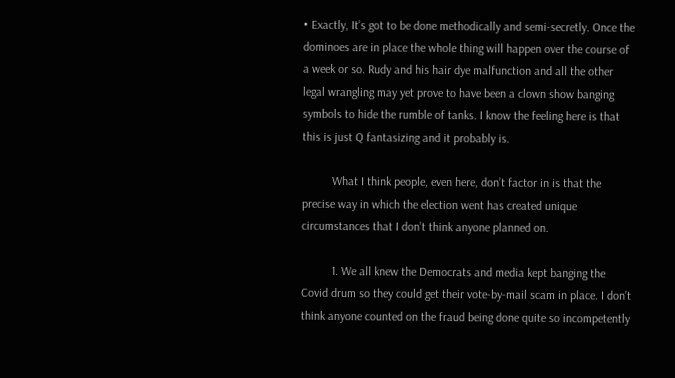• Exactly, It’s got to be done methodically and semi-secretly. Once the dominoes are in place the whole thing will happen over the course of a week or so. Rudy and his hair dye malfunction and all the other legal wrangling may yet prove to have been a clown show banging symbols to hide the rumble of tanks. I know the feeling here is that this is just Q fantasizing and it probably is.

          What I think people, even here, don’t factor in is that the precise way in which the election went has created unique circumstances that I don’t think anyone planned on.

          1. We all knew the Democrats and media kept banging the Covid drum so they could get their vote-by-mail scam in place. I don’t think anyone counted on the fraud being done quite so incompetently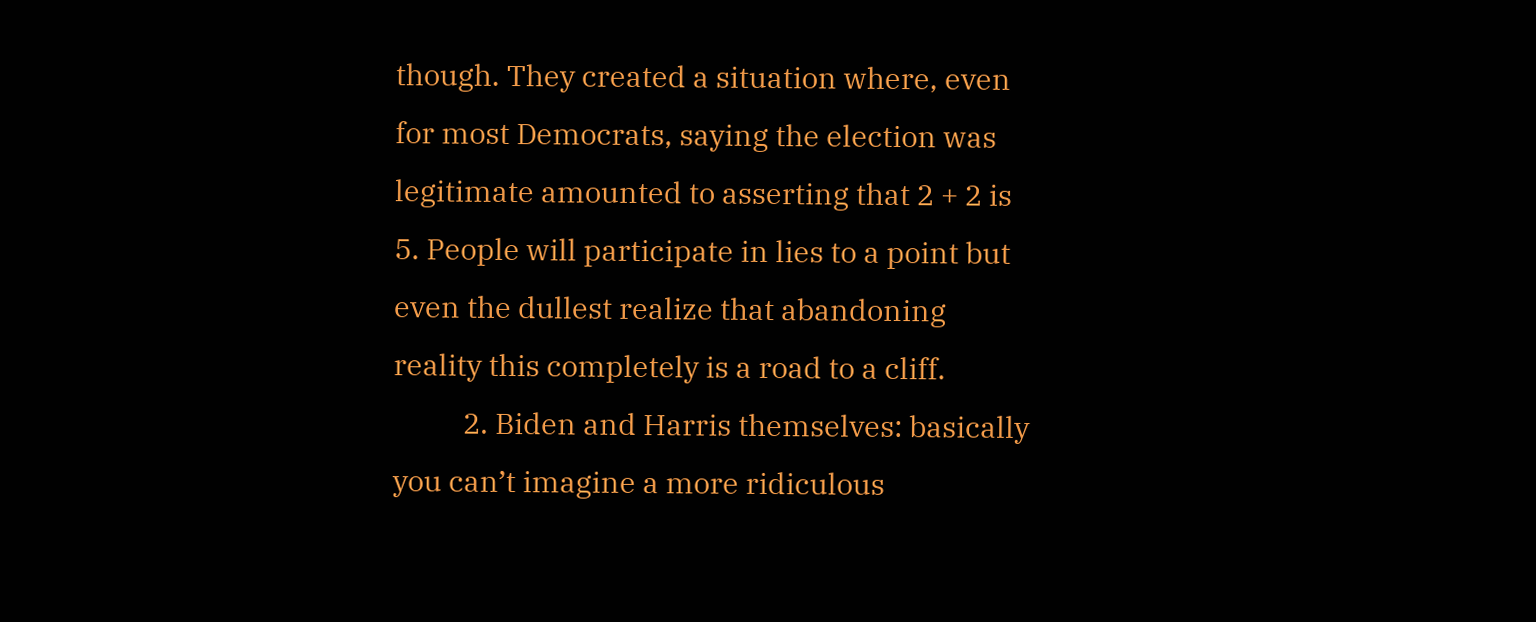though. They created a situation where, even for most Democrats, saying the election was legitimate amounted to asserting that 2 + 2 is 5. People will participate in lies to a point but even the dullest realize that abandoning reality this completely is a road to a cliff.
          2. Biden and Harris themselves: basically you can’t imagine a more ridiculous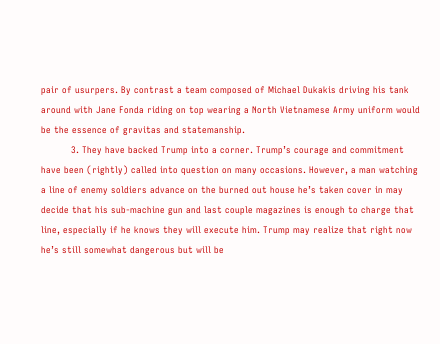pair of usurpers. By contrast a team composed of Michael Dukakis driving his tank around with Jane Fonda riding on top wearing a North Vietnamese Army uniform would be the essence of gravitas and statemanship.
          3. They have backed Trump into a corner. Trump’s courage and commitment have been (rightly) called into question on many occasions. However, a man watching a line of enemy soldiers advance on the burned out house he’s taken cover in may decide that his sub-machine gun and last couple magazines is enough to charge that line, especially if he knows they will execute him. Trump may realize that right now he’s still somewhat dangerous but will be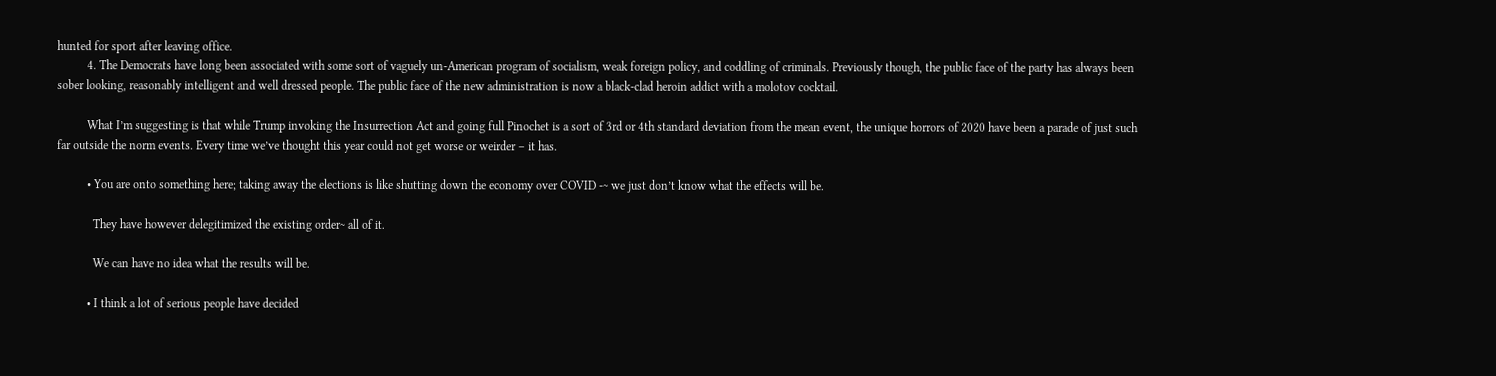hunted for sport after leaving office.
          4. The Democrats have long been associated with some sort of vaguely un-American program of socialism, weak foreign policy, and coddling of criminals. Previously though, the public face of the party has always been sober looking, reasonably intelligent and well dressed people. The public face of the new administration is now a black-clad heroin addict with a molotov cocktail.

          What I’m suggesting is that while Trump invoking the Insurrection Act and going full Pinochet is a sort of 3rd or 4th standard deviation from the mean event, the unique horrors of 2020 have been a parade of just such far outside the norm events. Every time we’ve thought this year could not get worse or weirder – it has.

          • You are onto something here; taking away the elections is like shutting down the economy over COVID -~ we just don’t know what the effects will be.

            They have however delegitimized the existing order~ all of it.

            We can have no idea what the results will be.

          • I think a lot of serious people have decided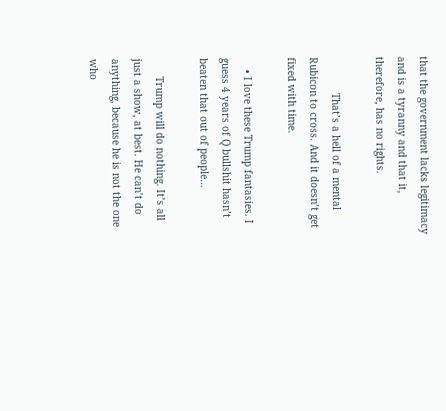that the government lacks legitimacy and is a tyranny and that it, therefore, has no rights.

            That’s a hell of a mental Rubicon to cross. And it doesn’t get fixed with time.

    • I love these Trump fantasies. I guess 4 years of Q bullshit hasn’t beaten that out of people…

      Trump will do nothing. It’s all just a show, at best. He can’t do anything, because he is not the one who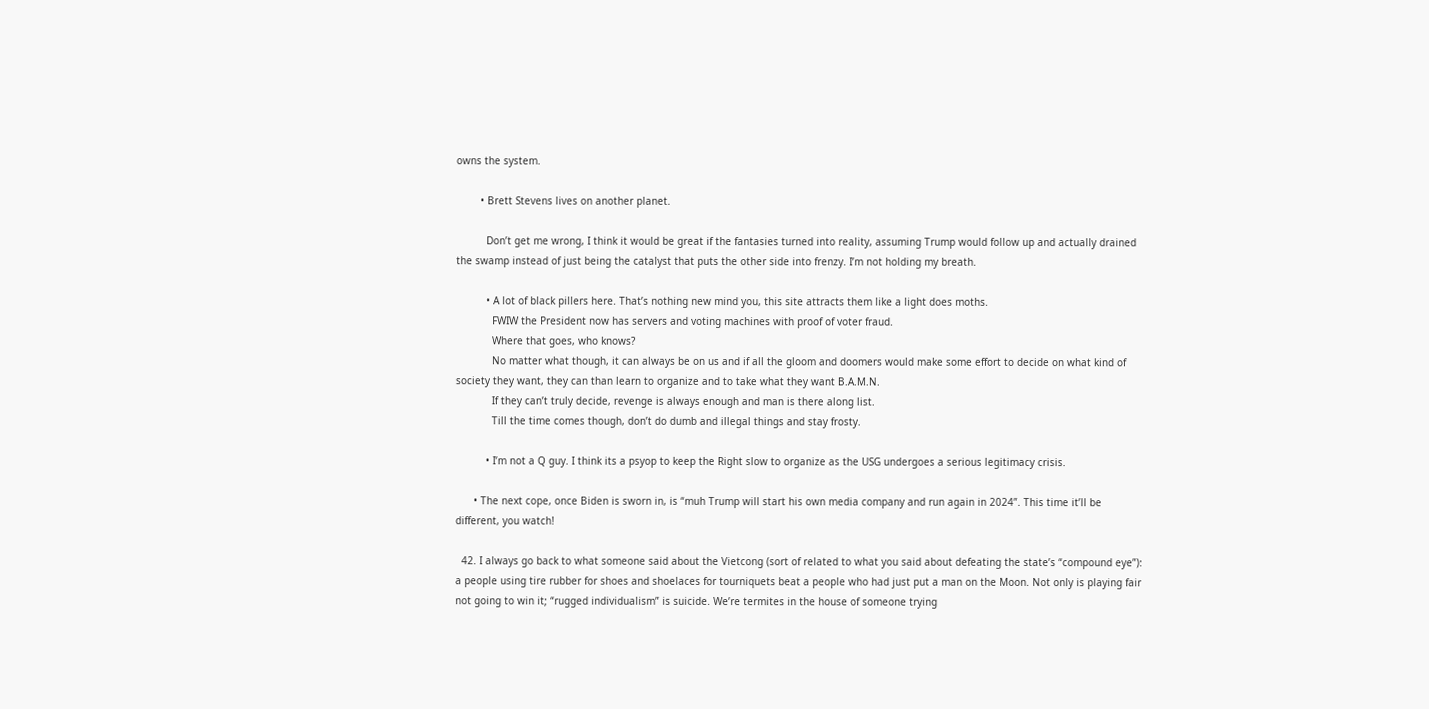owns the system.

        • Brett Stevens lives on another planet.

          Don’t get me wrong, I think it would be great if the fantasies turned into reality, assuming Trump would follow up and actually drained the swamp instead of just being the catalyst that puts the other side into frenzy. I’m not holding my breath.

          • A lot of black pillers here. That’s nothing new mind you, this site attracts them like a light does moths.
            FWIW the President now has servers and voting machines with proof of voter fraud.
            Where that goes, who knows?
            No matter what though, it can always be on us and if all the gloom and doomers would make some effort to decide on what kind of society they want, they can than learn to organize and to take what they want B.A.M.N.
            If they can’t truly decide, revenge is always enough and man is there along list.
            Till the time comes though, don’t do dumb and illegal things and stay frosty.

          • I’m not a Q guy. I think its a psyop to keep the Right slow to organize as the USG undergoes a serious legitimacy crisis.

      • The next cope, once Biden is sworn in, is “muh Trump will start his own media company and run again in 2024”. This time it’ll be different, you watch!

  42. I always go back to what someone said about the Vietcong (sort of related to what you said about defeating the state’s “compound eye”): a people using tire rubber for shoes and shoelaces for tourniquets beat a people who had just put a man on the Moon. Not only is playing fair not going to win it; “rugged individualism” is suicide. We’re termites in the house of someone trying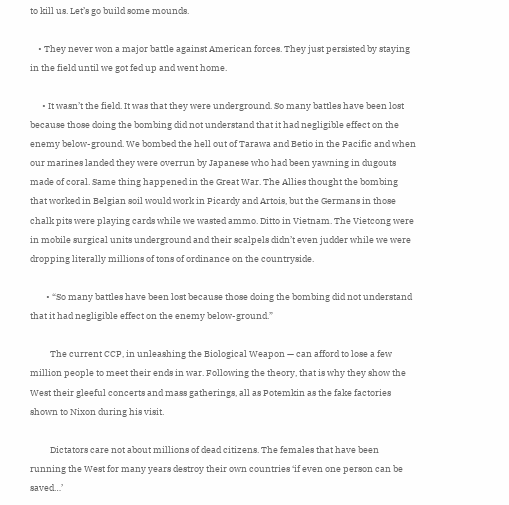to kill us. Let’s go build some mounds.

    • They never won a major battle against American forces. They just persisted by staying in the field until we got fed up and went home.

      • It wasn’t the field. It was that they were underground. So many battles have been lost because those doing the bombing did not understand that it had negligible effect on the enemy below-ground. We bombed the hell out of Tarawa and Betio in the Pacific and when our marines landed they were overrun by Japanese who had been yawning in dugouts made of coral. Same thing happened in the Great War. The Allies thought the bombing that worked in Belgian soil would work in Picardy and Artois, but the Germans in those chalk pits were playing cards while we wasted ammo. Ditto in Vietnam. The Vietcong were in mobile surgical units underground and their scalpels didn’t even judder while we were dropping literally millions of tons of ordinance on the countryside.

        • “So many battles have been lost because those doing the bombing did not understand that it had negligible effect on the enemy below-ground.”

          The current CCP, in unleashing the Biological Weapon — can afford to lose a few million people to meet their ends in war. Following the theory, that is why they show the West their gleeful concerts and mass gatherings, all as Potemkin as the fake factories shown to Nixon during his visit.

          Dictators care not about millions of dead citizens. The females that have been running the West for many years destroy their own countries ‘if even one person can be saved…’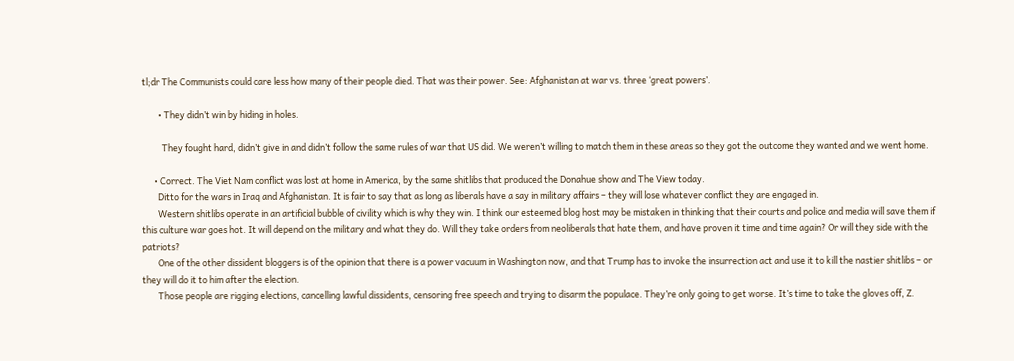tl;dr The Communists could care less how many of their people died. That was their power. See: Afghanistan at war vs. three ‘great powers’.

        • They didn’t win by hiding in holes.

          They fought hard, didn’t give in and didn’t follow the same rules of war that US did. We weren’t willing to match them in these areas so they got the outcome they wanted and we went home.

      • Correct. The Viet Nam conflict was lost at home in America, by the same shitlibs that produced the Donahue show and The View today.
        Ditto for the wars in Iraq and Afghanistan. It is fair to say that as long as liberals have a say in military affairs – they will lose whatever conflict they are engaged in.
        Western shitlibs operate in an artificial bubble of civility which is why they win. I think our esteemed blog host may be mistaken in thinking that their courts and police and media will save them if this culture war goes hot. It will depend on the military and what they do. Will they take orders from neoliberals that hate them, and have proven it time and time again? Or will they side with the patriots?
        One of the other dissident bloggers is of the opinion that there is a power vacuum in Washington now, and that Trump has to invoke the insurrection act and use it to kill the nastier shitlibs – or they will do it to him after the election.
        Those people are rigging elections, cancelling lawful dissidents, censoring free speech and trying to disarm the populace. They’re only going to get worse. It’s time to take the gloves off, Z.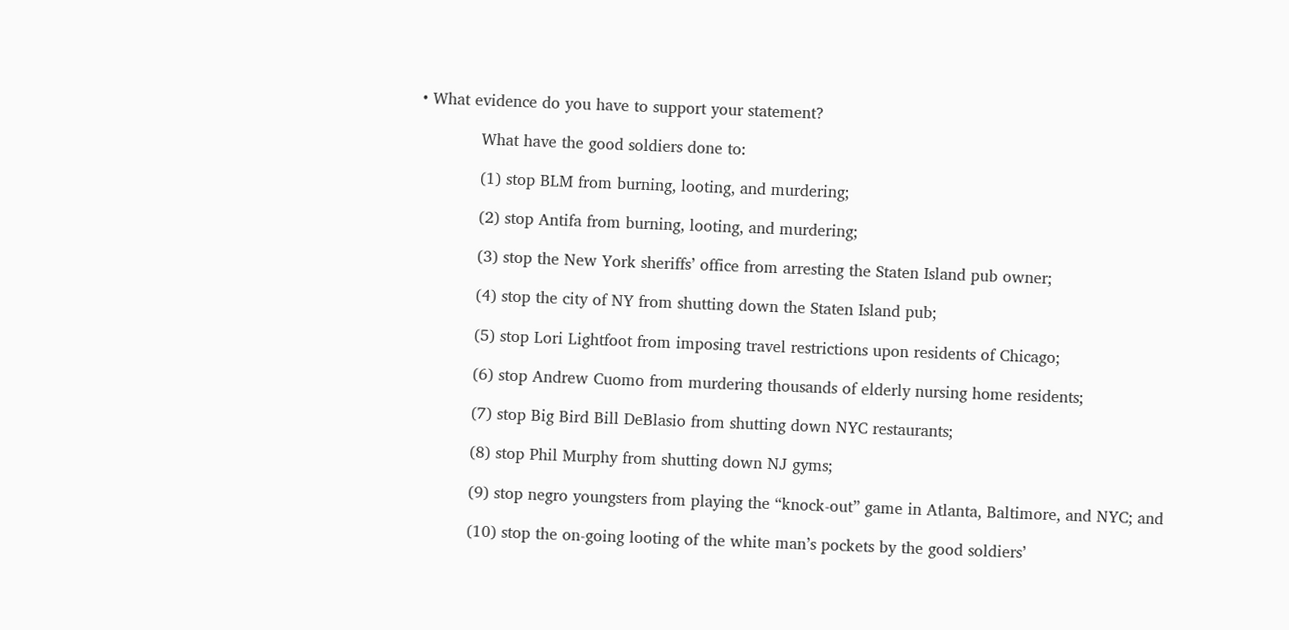• What evidence do you have to support your statement?

            What have the good soldiers done to:

            (1) stop BLM from burning, looting, and murdering;

            (2) stop Antifa from burning, looting, and murdering;

            (3) stop the New York sheriffs’ office from arresting the Staten Island pub owner;

            (4) stop the city of NY from shutting down the Staten Island pub;

            (5) stop Lori Lightfoot from imposing travel restrictions upon residents of Chicago;

            (6) stop Andrew Cuomo from murdering thousands of elderly nursing home residents;

            (7) stop Big Bird Bill DeBlasio from shutting down NYC restaurants;

            (8) stop Phil Murphy from shutting down NJ gyms;

            (9) stop negro youngsters from playing the “knock-out” game in Atlanta, Baltimore, and NYC; and

            (10) stop the on-going looting of the white man’s pockets by the good soldiers’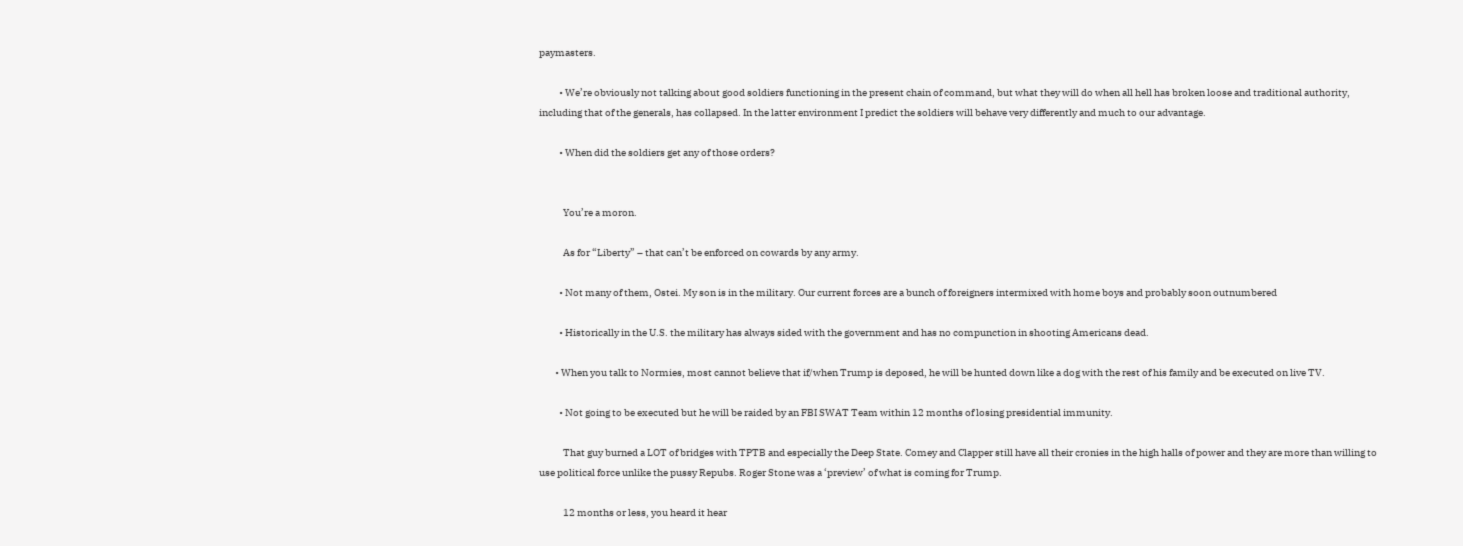paymasters.

          • We’re obviously not talking about good soldiers functioning in the present chain of command, but what they will do when all hell has broken loose and traditional authority, including that of the generals, has collapsed. In the latter environment I predict the soldiers will behave very differently and much to our advantage.

          • When did the soldiers get any of those orders?


            You’re a moron.

            As for “Liberty” – that can’t be enforced on cowards by any army.

          • Not many of them, Ostei. My son is in the military. Our current forces are a bunch of foreigners intermixed with home boys and probably soon outnumbered

          • Historically in the U.S. the military has always sided with the government and has no compunction in shooting Americans dead.

        • When you talk to Normies, most cannot believe that if/when Trump is deposed, he will be hunted down like a dog with the rest of his family and be executed on live TV.

          • Not going to be executed but he will be raided by an FBI SWAT Team within 12 months of losing presidential immunity.

            That guy burned a LOT of bridges with TPTB and especially the Deep State. Comey and Clapper still have all their cronies in the high halls of power and they are more than willing to use political force unlike the pussy Repubs. Roger Stone was a ‘preview’ of what is coming for Trump.

            12 months or less, you heard it hear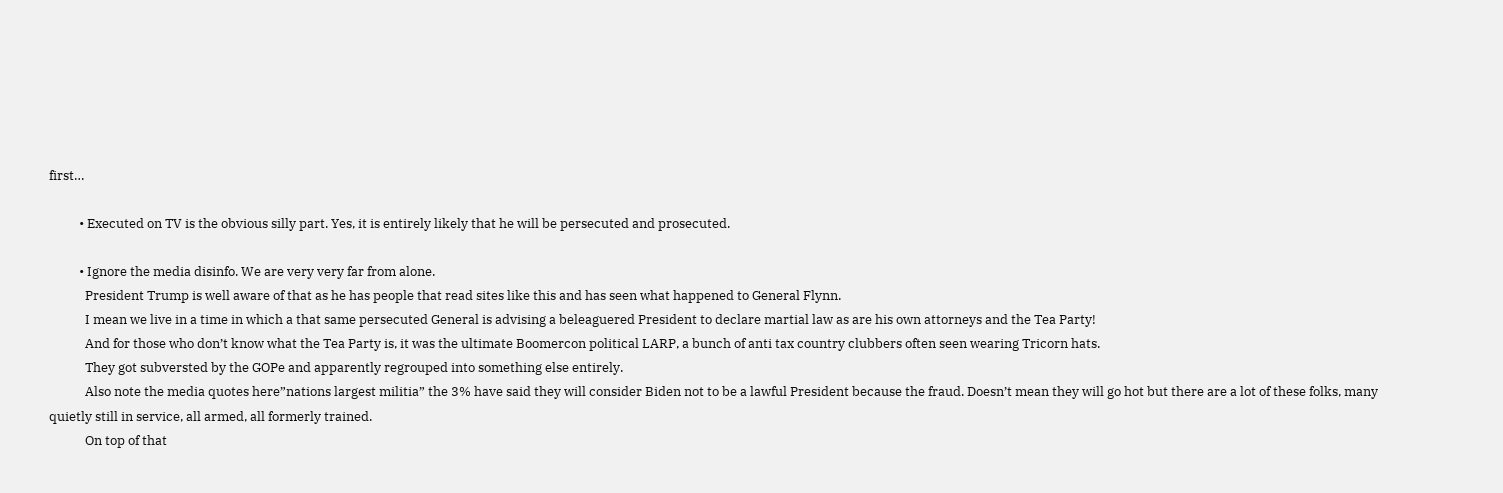first…

          • Executed on TV is the obvious silly part. Yes, it is entirely likely that he will be persecuted and prosecuted.

          • Ignore the media disinfo. We are very very far from alone.
            President Trump is well aware of that as he has people that read sites like this and has seen what happened to General Flynn.
            I mean we live in a time in which a that same persecuted General is advising a beleaguered President to declare martial law as are his own attorneys and the Tea Party!
            And for those who don’t know what the Tea Party is, it was the ultimate Boomercon political LARP, a bunch of anti tax country clubbers often seen wearing Tricorn hats.
            They got subversted by the GOPe and apparently regrouped into something else entirely.
            Also note the media quotes here”nations largest militia” the 3% have said they will consider Biden not to be a lawful President because the fraud. Doesn’t mean they will go hot but there are a lot of these folks, many quietly still in service, all armed, all formerly trained.
            On top of that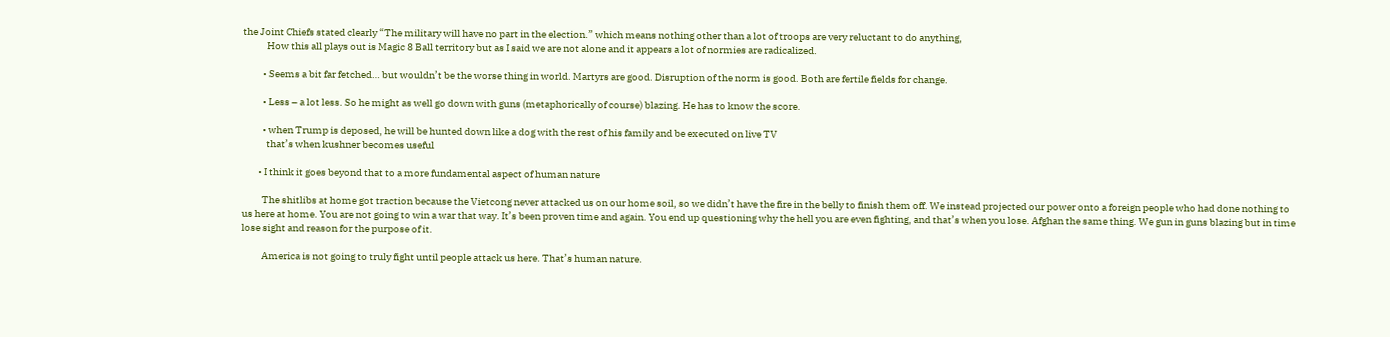the Joint Chiefs stated clearly “The military will have no part in the election.” which means nothing other than a lot of troops are very reluctant to do anything,
            How this all plays out is Magic 8 Ball territory but as I said we are not alone and it appears a lot of normies are radicalized.

          • Seems a bit far fetched… but wouldn’t be the worse thing in world. Martyrs are good. Disruption of the norm is good. Both are fertile fields for change.

          • Less – a lot less. So he might as well go down with guns (metaphorically of course) blazing. He has to know the score.

          • when Trump is deposed, he will be hunted down like a dog with the rest of his family and be executed on live TV
            that’s when kushner becomes useful

        • I think it goes beyond that to a more fundamental aspect of human nature

          The shitlibs at home got traction because the Vietcong never attacked us on our home soil, so we didn’t have the fire in the belly to finish them off. We instead projected our power onto a foreign people who had done nothing to us here at home. You are not going to win a war that way. It’s been proven time and again. You end up questioning why the hell you are even fighting, and that’s when you lose. Afghan the same thing. We gun in guns blazing but in time lose sight and reason for the purpose of it.

          America is not going to truly fight until people attack us here. That’s human nature.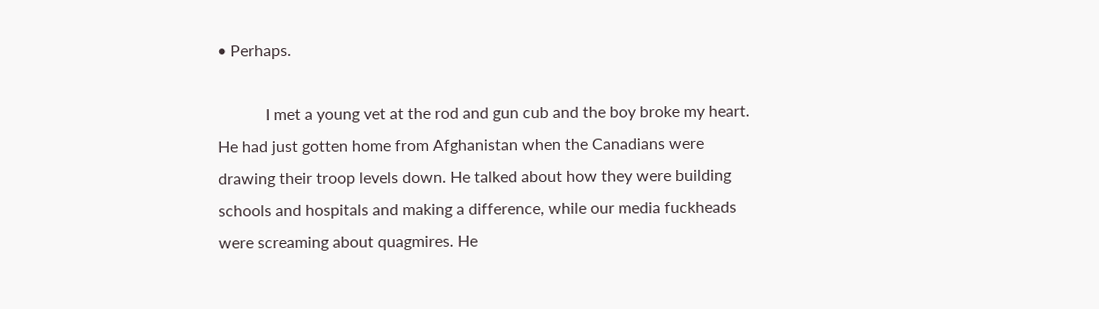• Perhaps.

            I met a young vet at the rod and gun cub and the boy broke my heart. He had just gotten home from Afghanistan when the Canadians were drawing their troop levels down. He talked about how they were building schools and hospitals and making a difference, while our media fuckheads were screaming about quagmires. He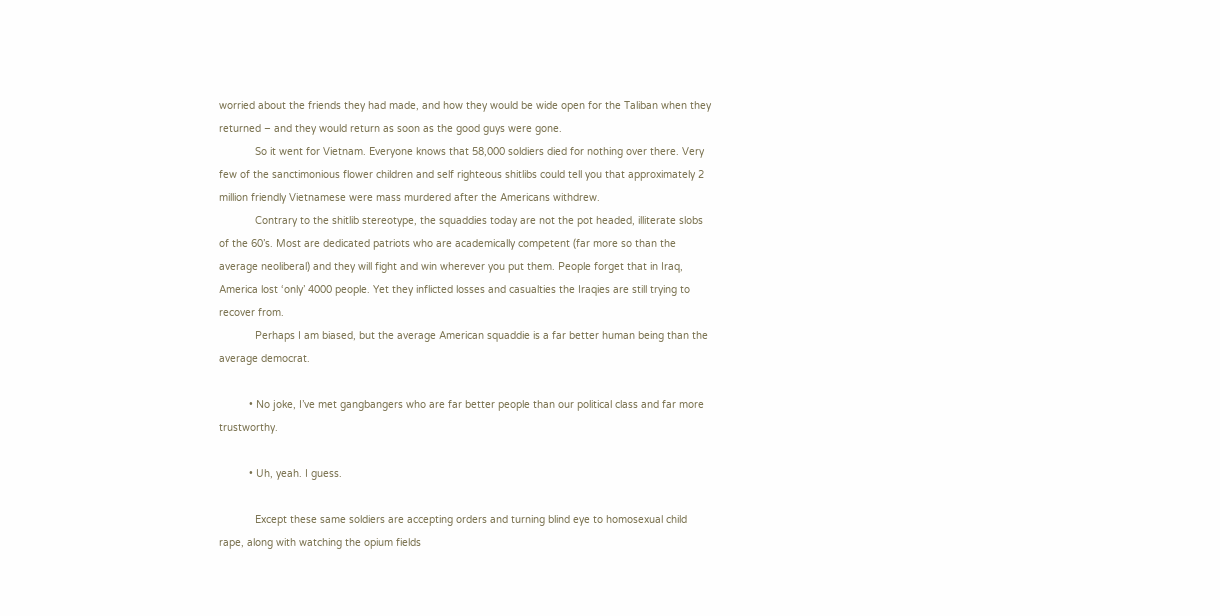worried about the friends they had made, and how they would be wide open for the Taliban when they returned – and they would return as soon as the good guys were gone.
            So it went for Vietnam. Everyone knows that 58,000 soldiers died for nothing over there. Very few of the sanctimonious flower children and self righteous shitlibs could tell you that approximately 2 million friendly Vietnamese were mass murdered after the Americans withdrew.
            Contrary to the shitlib stereotype, the squaddies today are not the pot headed, illiterate slobs of the 60’s. Most are dedicated patriots who are academically competent (far more so than the average neoliberal) and they will fight and win wherever you put them. People forget that in Iraq, America lost ‘only’ 4000 people. Yet they inflicted losses and casualties the Iraqies are still trying to recover from.
            Perhaps I am biased, but the average American squaddie is a far better human being than the average democrat.

          • No joke, I’ve met gangbangers who are far better people than our political class and far more trustworthy.

          • Uh, yeah. I guess.

            Except these same soldiers are accepting orders and turning blind eye to homosexual child rape, along with watching the opium fields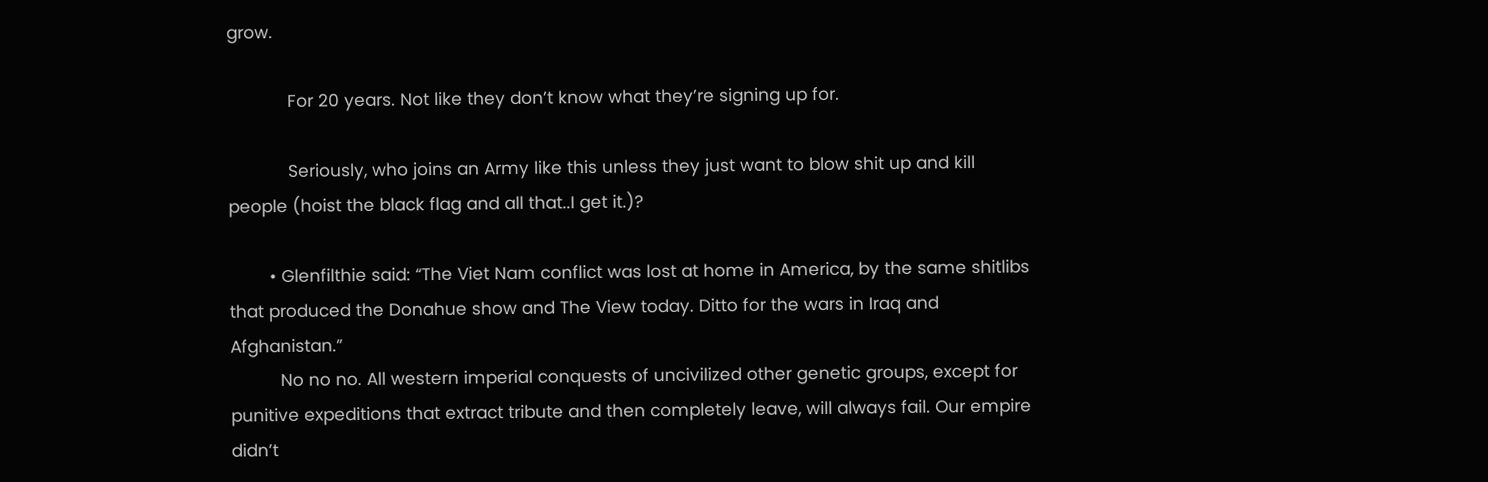grow.

            For 20 years. Not like they don’t know what they’re signing up for.

            Seriously, who joins an Army like this unless they just want to blow shit up and kill people (hoist the black flag and all that..I get it.)?

        • Glenfilthie said: “The Viet Nam conflict was lost at home in America, by the same shitlibs that produced the Donahue show and The View today. Ditto for the wars in Iraq and Afghanistan.”
          No no no. All western imperial conquests of uncivilized other genetic groups, except for punitive expeditions that extract tribute and then completely leave, will always fail. Our empire didn’t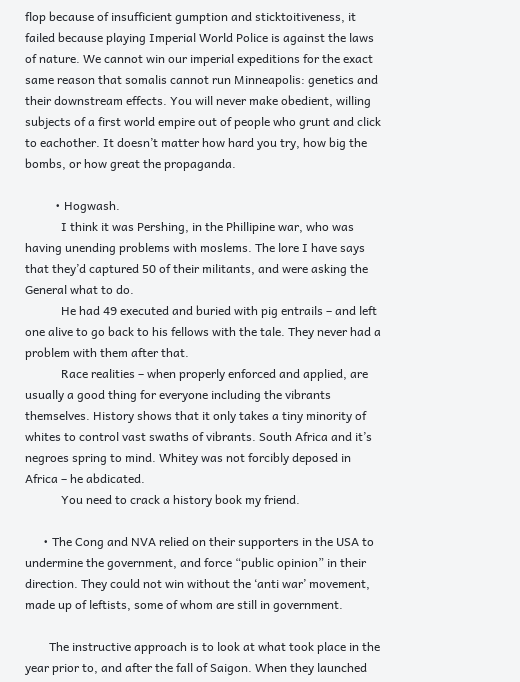flop because of insufficient gumption and sticktoitiveness, it failed because playing Imperial World Police is against the laws of nature. We cannot win our imperial expeditions for the exact same reason that somalis cannot run Minneapolis: genetics and their downstream effects. You will never make obedient, willing subjects of a first world empire out of people who grunt and click to eachother. It doesn’t matter how hard you try, how big the bombs, or how great the propaganda.

          • Hogwash.
            I think it was Pershing, in the Phillipine war, who was having unending problems with moslems. The lore I have says that they’d captured 50 of their militants, and were asking the General what to do.
            He had 49 executed and buried with pig entrails – and left one alive to go back to his fellows with the tale. They never had a problem with them after that.
            Race realities – when properly enforced and applied, are usually a good thing for everyone including the vibrants themselves. History shows that it only takes a tiny minority of whites to control vast swaths of vibrants. South Africa and it’s negroes spring to mind. Whitey was not forcibly deposed in Africa – he abdicated.
            You need to crack a history book my friend.

      • The Cong and NVA relied on their supporters in the USA to undermine the government, and force “public opinion” in their direction. They could not win without the ‘anti war’ movement, made up of leftists, some of whom are still in government.

        The instructive approach is to look at what took place in the year prior to, and after the fall of Saigon. When they launched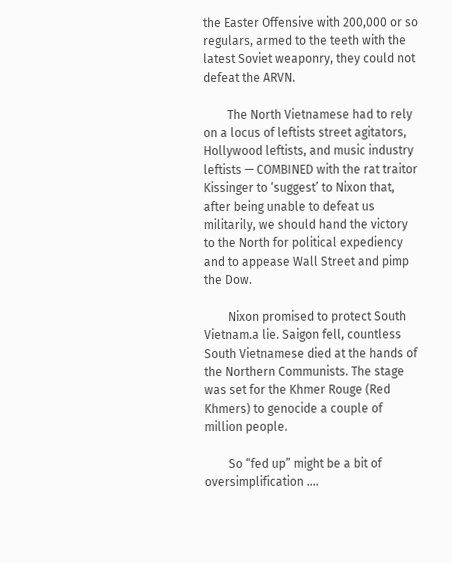the Easter Offensive with 200,000 or so regulars, armed to the teeth with the latest Soviet weaponry, they could not defeat the ARVN.

        The North Vietnamese had to rely on a locus of leftists street agitators, Hollywood leftists, and music industry leftists — COMBINED with the rat traitor Kissinger to ‘suggest’ to Nixon that, after being unable to defeat us militarily, we should hand the victory to the North for political expediency and to appease Wall Street and pimp the Dow.

        Nixon promised to protect South Vietnam.a lie. Saigon fell, countless South Vietnamese died at the hands of the Northern Communists. The stage was set for the Khmer Rouge (Red Khmers) to genocide a couple of million people.

        So “fed up” might be a bit of oversimplification ….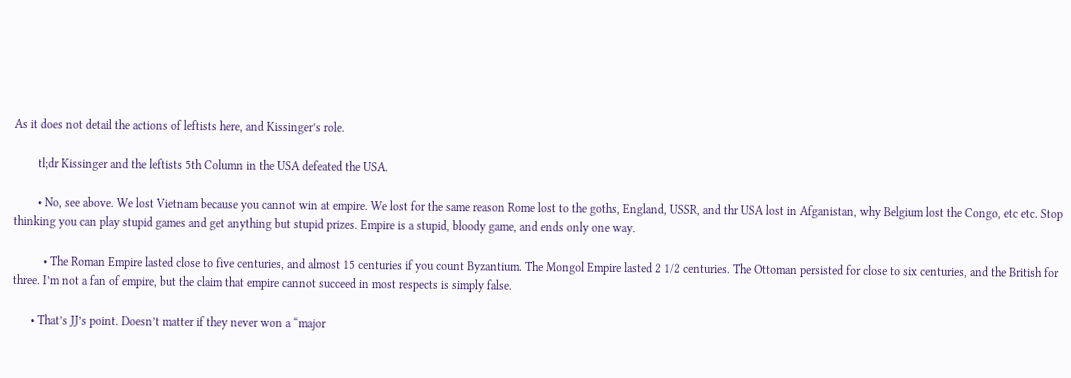As it does not detail the actions of leftists here, and Kissinger’s role.

        tl;dr Kissinger and the leftists 5th Column in the USA defeated the USA.

        • No, see above. We lost Vietnam because you cannot win at empire. We lost for the same reason Rome lost to the goths, England, USSR, and thr USA lost in Afganistan, why Belgium lost the Congo, etc etc. Stop thinking you can play stupid games and get anything but stupid prizes. Empire is a stupid, bloody game, and ends only one way.

          • The Roman Empire lasted close to five centuries, and almost 15 centuries if you count Byzantium. The Mongol Empire lasted 2 1/2 centuries. The Ottoman persisted for close to six centuries, and the British for three. I’m not a fan of empire, but the claim that empire cannot succeed in most respects is simply false.

      • That’s JJ’s point. Doesn’t matter if they never won a “major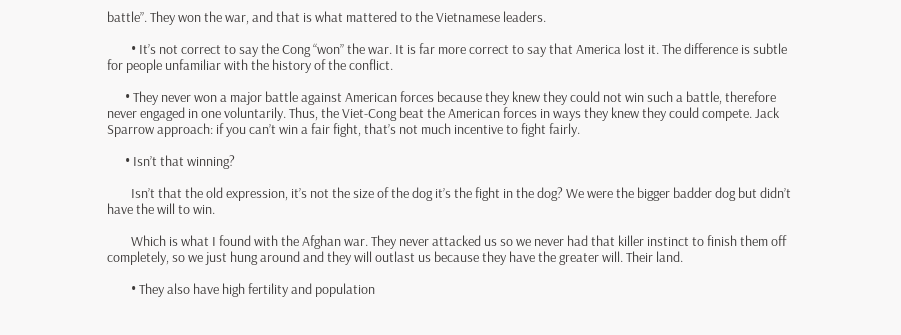battle”. They won the war, and that is what mattered to the Vietnamese leaders.

        • It’s not correct to say the Cong “won” the war. It is far more correct to say that America lost it. The difference is subtle for people unfamiliar with the history of the conflict.

      • They never won a major battle against American forces because they knew they could not win such a battle, therefore never engaged in one voluntarily. Thus, the Viet-Cong beat the American forces in ways they knew they could compete. Jack Sparrow approach: if you can’t win a fair fight, that’s not much incentive to fight fairly.

      • Isn’t that winning?

        Isn’t that the old expression, it’s not the size of the dog it’s the fight in the dog? We were the bigger badder dog but didn’t have the will to win.

        Which is what I found with the Afghan war. They never attacked us so we never had that killer instinct to finish them off completely, so we just hung around and they will outlast us because they have the greater will. Their land.

        • They also have high fertility and population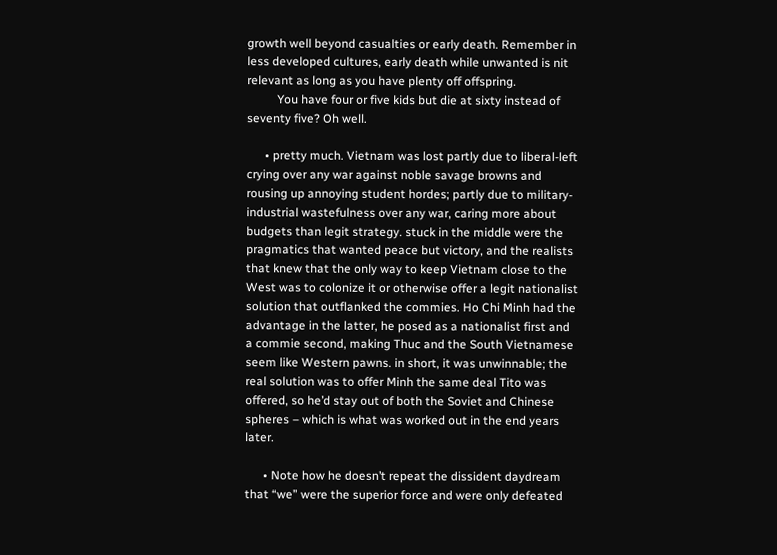growth well beyond casualties or early death. Remember in less developed cultures, early death while unwanted is nit relevant as long as you have plenty off offspring.
          You have four or five kids but die at sixty instead of seventy five? Oh well.

      • pretty much. Vietnam was lost partly due to liberal-left crying over any war against noble savage browns and rousing up annoying student hordes; partly due to military-industrial wastefulness over any war, caring more about budgets than legit strategy. stuck in the middle were the pragmatics that wanted peace but victory, and the realists that knew that the only way to keep Vietnam close to the West was to colonize it or otherwise offer a legit nationalist solution that outflanked the commies. Ho Chi Minh had the advantage in the latter, he posed as a nationalist first and a commie second, making Thuc and the South Vietnamese seem like Western pawns. in short, it was unwinnable; the real solution was to offer Minh the same deal Tito was offered, so he’d stay out of both the Soviet and Chinese spheres – which is what was worked out in the end years later.

      • Note how he doesn’t repeat the dissident daydream that “we” were the superior force and were only defeated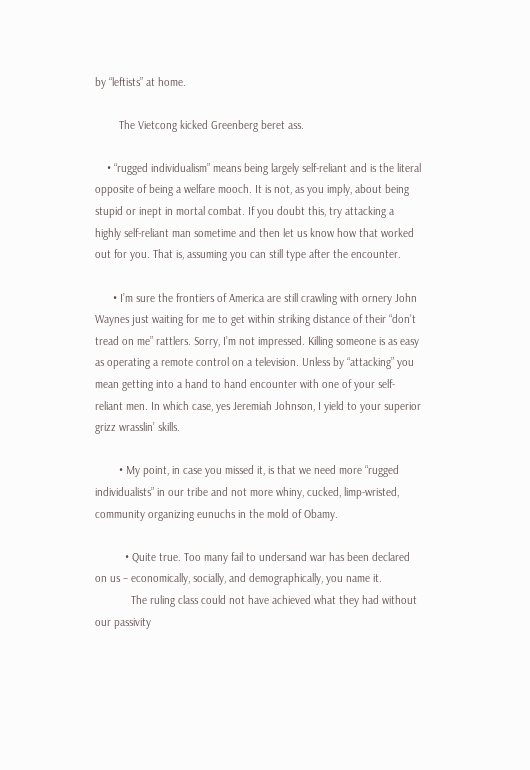by “leftists” at home.

        The Vietcong kicked Greenberg beret ass.

    • “rugged individualism” means being largely self-reliant and is the literal opposite of being a welfare mooch. It is not, as you imply, about being stupid or inept in mortal combat. If you doubt this, try attacking a highly self-reliant man sometime and then let us know how that worked out for you. That is, assuming you can still type after the encounter.

      • I’m sure the frontiers of America are still crawling with ornery John Waynes just waiting for me to get within striking distance of their “don’t tread on me” rattlers. Sorry, I’m not impressed. Killing someone is as easy as operating a remote control on a television. Unless by “attacking” you mean getting into a hand to hand encounter with one of your self-reliant men. In which case, yes Jeremiah Johnson, I yield to your superior grizz wrasslin’ skills.

        • My point, in case you missed it, is that we need more “rugged individualists” in our tribe and not more whiny, cucked, limp-wristed, community organizing eunuchs in the mold of Obamy.

          • Quite true. Too many fail to undersand war has been declared on us – economically, socially, and demographically, you name it.
            The ruling class could not have achieved what they had without our passivity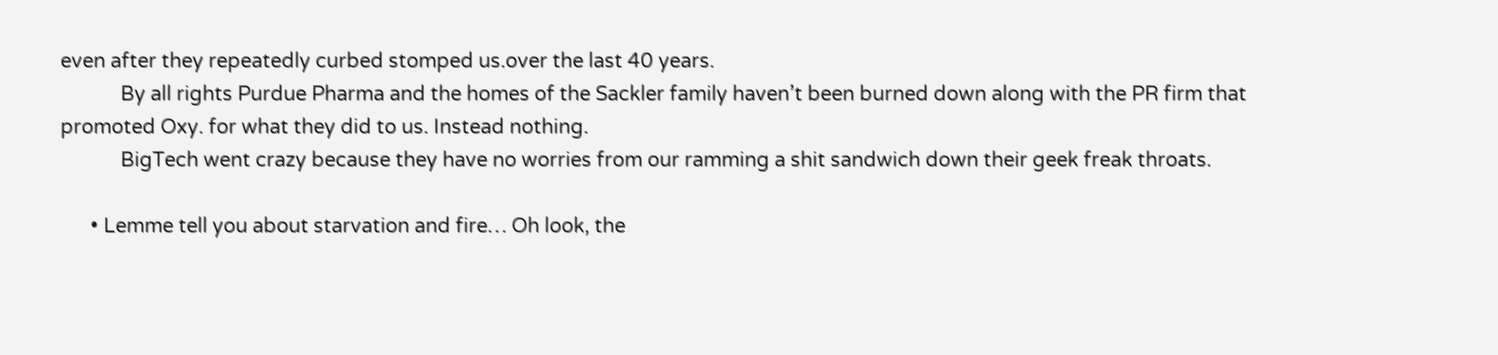even after they repeatedly curbed stomped us.over the last 40 years.
            By all rights Purdue Pharma and the homes of the Sackler family haven’t been burned down along with the PR firm that promoted Oxy. for what they did to us. Instead nothing.
            BigTech went crazy because they have no worries from our ramming a shit sandwich down their geek freak throats.

      • Lemme tell you about starvation and fire… Oh look, the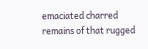emaciated charred remains of that rugged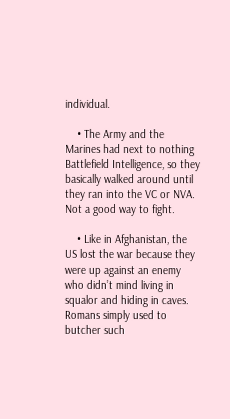individual.

    • The Army and the Marines had next to nothing Battlefield Intelligence, so they basically walked around until they ran into the VC or NVA. Not a good way to fight.

    • Like in Afghanistan, the US lost the war because they were up against an enemy who didn’t mind living in squalor and hiding in caves. Romans simply used to butcher such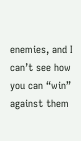enemies, and I can’t see how you can “win” against them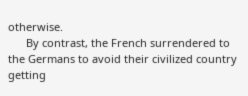otherwise.
      By contrast, the French surrendered to the Germans to avoid their civilized country getting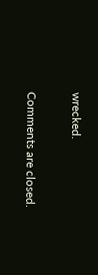wrecked.

Comments are closed.